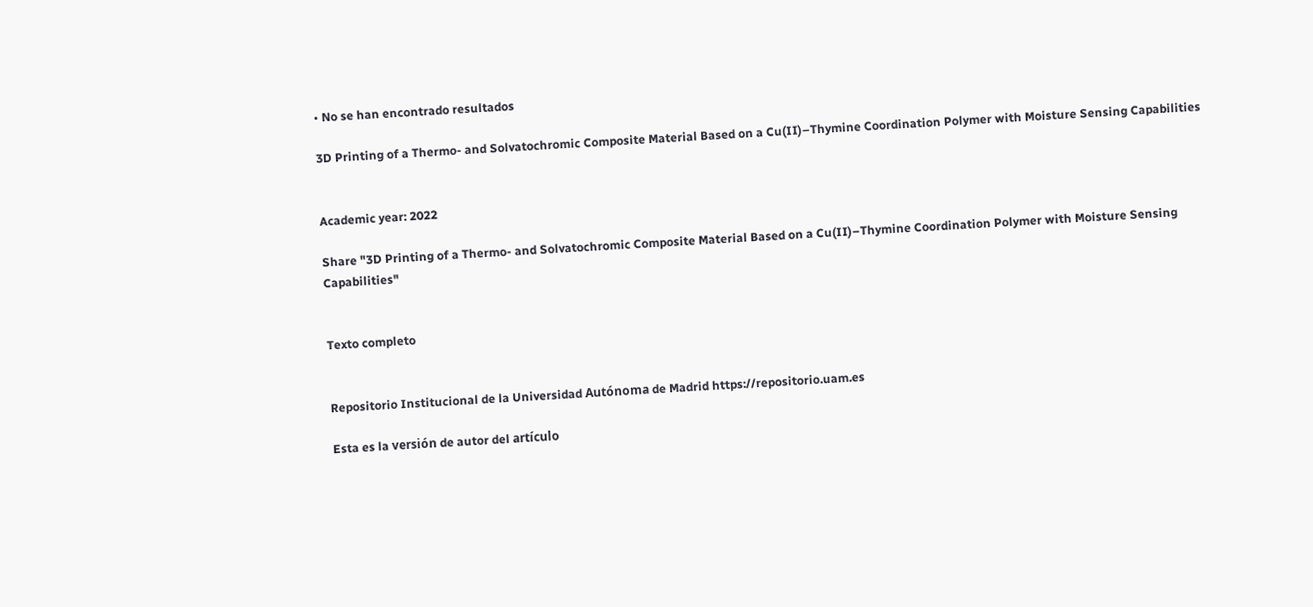• No se han encontrado resultados

3D Printing of a Thermo- and Solvatochromic Composite Material Based on a Cu(II)–Thymine Coordination Polymer with Moisture Sensing Capabilities


Academic year: 2022

Share "3D Printing of a Thermo- and Solvatochromic Composite Material Based on a Cu(II)–Thymine Coordination Polymer with Moisture Sensing Capabilities"


Texto completo


Repositorio Institucional de la Universidad Autónoma de Madrid https://repositorio.uam.es

Esta es la versión de autor del artículo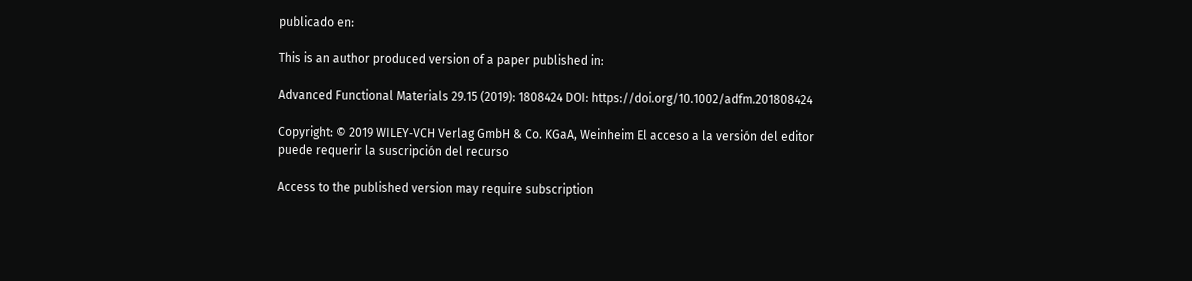publicado en:

This is an author produced version of a paper published in:

Advanced Functional Materials 29.15 (2019): 1808424 DOI: https://doi.org/10.1002/adfm.201808424

Copyright: © 2019 WILEY‐VCH Verlag GmbH & Co. KGaA, Weinheim El acceso a la versión del editor puede requerir la suscripción del recurso

Access to the published version may require subscription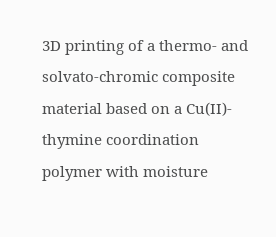3D printing of a thermo- and solvato-chromic composite material based on a Cu(II)- thymine coordination polymer with moisture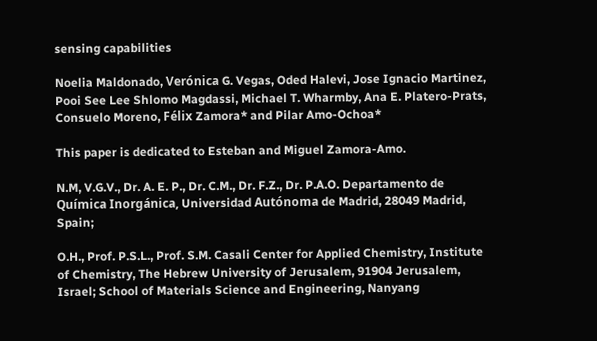sensing capabilities

Noelia Maldonado, Verónica G. Vegas, Oded Halevi, Jose Ignacio Martinez, Pooi See Lee Shlomo Magdassi, Michael T. Wharmby, Ana E. Platero-Prats, Consuelo Moreno, Félix Zamora* and Pilar Amo-Ochoa*

This paper is dedicated to Esteban and Miguel Zamora-Amo.

N.M, V.G.V., Dr. A. E. P., Dr. C.M., Dr. F.Z., Dr. P.A.O. Departamento de Química Inorgánica, Universidad Autónoma de Madrid, 28049 Madrid, Spain;

O.H., Prof. P.S.L., Prof. S.M. Casali Center for Applied Chemistry, Institute of Chemistry, The Hebrew University of Jerusalem, 91904 Jerusalem, Israel; School of Materials Science and Engineering, Nanyang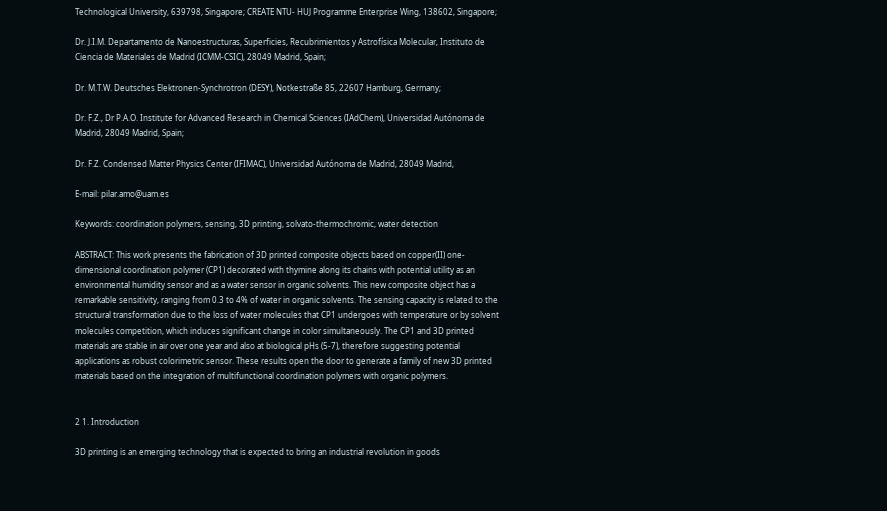Technological University, 639798, Singapore; CREATE NTU- HUJ Programme Enterprise Wing, 138602, Singapore;

Dr. J.I.M. Departamento de Nanoestructuras, Superficies, Recubrimientos y Astrofísica Molecular, Instituto de Ciencia de Materiales de Madrid (ICMM-CSIC), 28049 Madrid, Spain;

Dr. M.T.W. Deutsches Elektronen-Synchrotron (DESY), Notkestraße 85, 22607 Hamburg, Germany;

Dr. F.Z., Dr P.A.O. Institute for Advanced Research in Chemical Sciences (IAdChem), Universidad Autónoma de Madrid, 28049 Madrid, Spain;

Dr. F.Z. Condensed Matter Physics Center (IFIMAC), Universidad Autónoma de Madrid, 28049 Madrid,

E-mail: pilar.amo@uam.es

Keywords: coordination polymers, sensing, 3D printing, solvato-thermochromic, water detection

ABSTRACT: This work presents the fabrication of 3D printed composite objects based on copper(II) one-dimensional coordination polymer (CP1) decorated with thymine along its chains with potential utility as an environmental humidity sensor and as a water sensor in organic solvents. This new composite object has a remarkable sensitivity, ranging from 0.3 to 4% of water in organic solvents. The sensing capacity is related to the structural transformation due to the loss of water molecules that CP1 undergoes with temperature or by solvent molecules competition, which induces significant change in color simultaneously. The CP1 and 3D printed materials are stable in air over one year and also at biological pHs (5-7), therefore suggesting potential applications as robust colorimetric sensor. These results open the door to generate a family of new 3D printed materials based on the integration of multifunctional coordination polymers with organic polymers.


2 1. Introduction

3D printing is an emerging technology that is expected to bring an industrial revolution in goods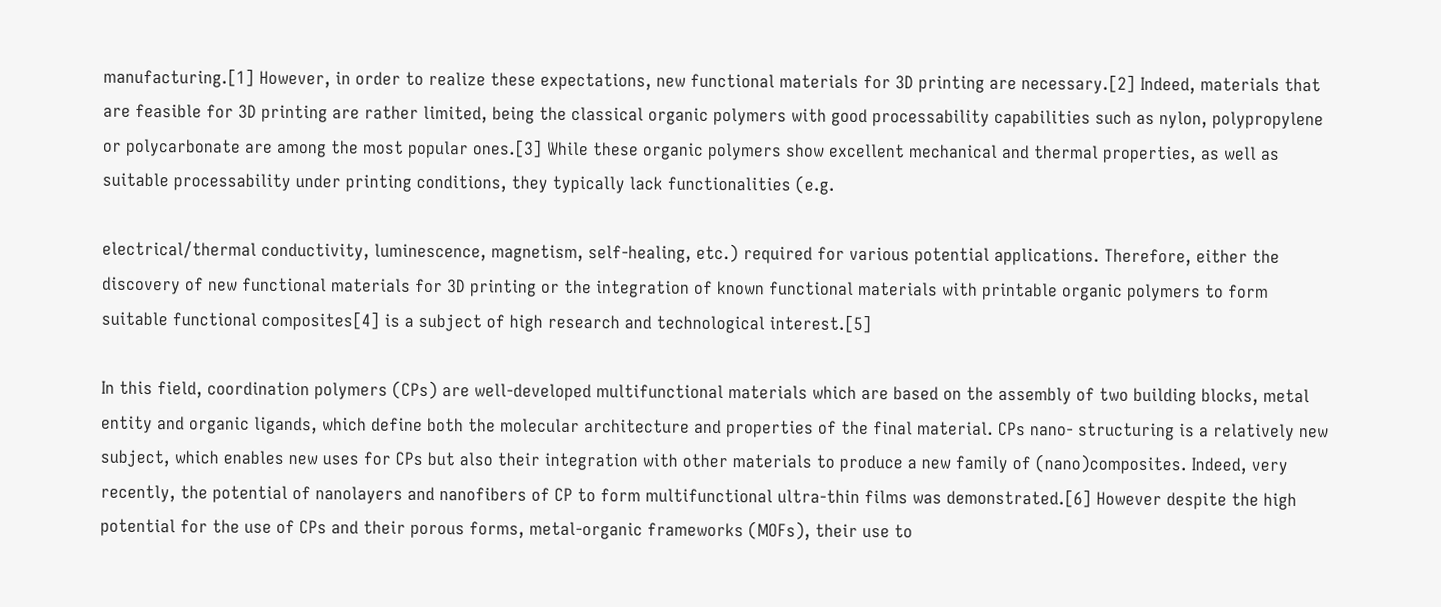manufacturing.[1] However, in order to realize these expectations, new functional materials for 3D printing are necessary.[2] Indeed, materials that are feasible for 3D printing are rather limited, being the classical organic polymers with good processability capabilities such as nylon, polypropylene or polycarbonate are among the most popular ones.[3] While these organic polymers show excellent mechanical and thermal properties, as well as suitable processability under printing conditions, they typically lack functionalities (e.g.

electrical/thermal conductivity, luminescence, magnetism, self-healing, etc.) required for various potential applications. Therefore, either the discovery of new functional materials for 3D printing or the integration of known functional materials with printable organic polymers to form suitable functional composites[4] is a subject of high research and technological interest.[5]

In this field, coordination polymers (CPs) are well-developed multifunctional materials which are based on the assembly of two building blocks, metal entity and organic ligands, which define both the molecular architecture and properties of the final material. CPs nano- structuring is a relatively new subject, which enables new uses for CPs but also their integration with other materials to produce a new family of (nano)composites. Indeed, very recently, the potential of nanolayers and nanofibers of CP to form multifunctional ultra-thin films was demonstrated.[6] However despite the high potential for the use of CPs and their porous forms, metal-organic frameworks (MOFs), their use to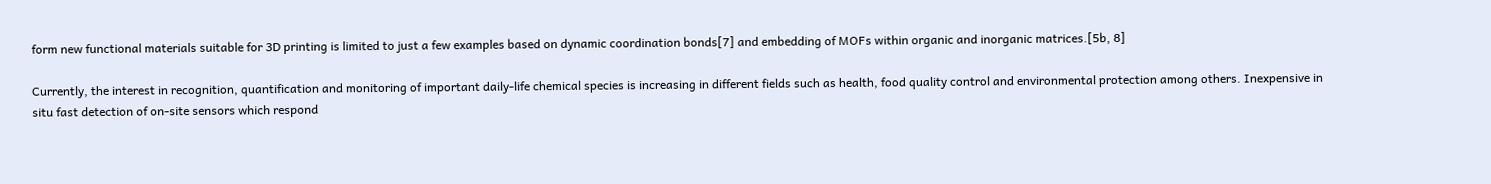form new functional materials suitable for 3D printing is limited to just a few examples based on dynamic coordination bonds[7] and embedding of MOFs within organic and inorganic matrices.[5b, 8]

Currently, the interest in recognition, quantification and monitoring of important daily-life chemical species is increasing in different fields such as health, food quality control and environmental protection among others. Inexpensive in situ fast detection of on-site sensors which respond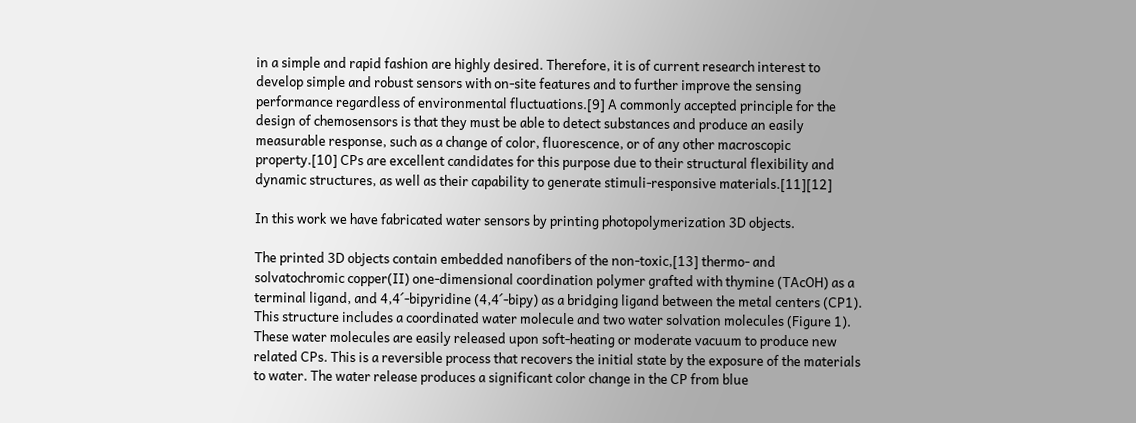in a simple and rapid fashion are highly desired. Therefore, it is of current research interest to develop simple and robust sensors with on-site features and to further improve the sensing performance regardless of environmental fluctuations.[9] A commonly accepted principle for the design of chemosensors is that they must be able to detect substances and produce an easily measurable response, such as a change of color, fluorescence, or of any other macroscopic property.[10] CPs are excellent candidates for this purpose due to their structural flexibility and dynamic structures, as well as their capability to generate stimuli-responsive materials.[11][12]

In this work we have fabricated water sensors by printing photopolymerization 3D objects.

The printed 3D objects contain embedded nanofibers of the non-toxic,[13] thermo- and solvatochromic copper(II) one-dimensional coordination polymer grafted with thymine (TAcOH) as a terminal ligand, and 4,4´-bipyridine (4,4´-bipy) as a bridging ligand between the metal centers (CP1). This structure includes a coordinated water molecule and two water solvation molecules (Figure 1). These water molecules are easily released upon soft-heating or moderate vacuum to produce new related CPs. This is a reversible process that recovers the initial state by the exposure of the materials to water. The water release produces a significant color change in the CP from blue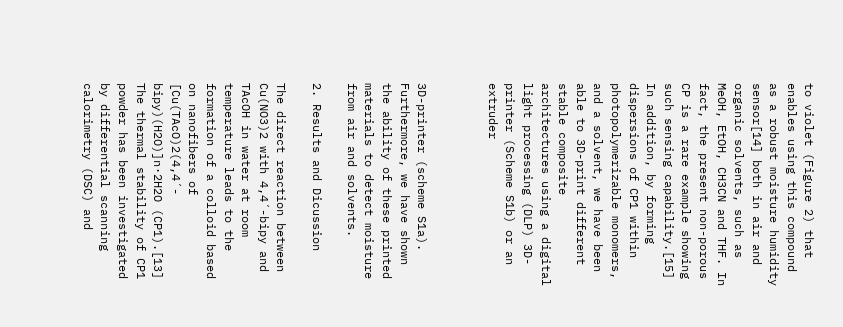to violet (Figure 2) that enables using this compound as a robust moisture humidity sensor[14] both in air and organic solvents, such as MeOH, EtOH, CH3CN and THF. In fact, the present non-porous CP is a rare example showing such sensing capability.[15] In addition, by forming dispersions of CP1 within photopolymerizable monomers, and a solvent, we have been able to 3D-print different stable composite architectures using a digital light processing (DLP) 3D-printer (Scheme S1b) or an extruder



3D-printer (scheme S1a). Furthermore, we have shown the ability of these printed materials to detect moisture from air and solvents.

2. Results and Dicussion

The direct reaction between Cu(NO3)2 with 4,4´-bipy and TAcOH in water at room temperature leads to the formation of a colloid based on nanofibers of [Cu(TAcO)2(4,4´- bipy)(H2O)]n·2H2O (CP1).[13] The thermal stability of CP1 powder has been investigated by differential scanning calorimetry (DSC) and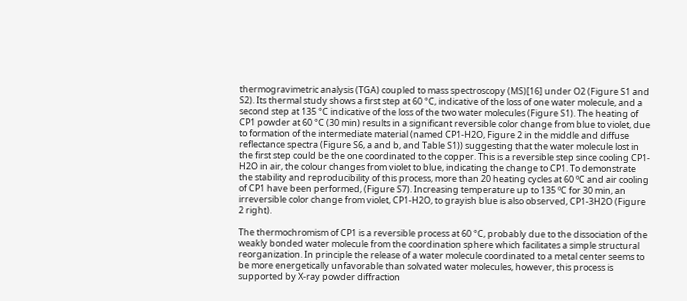thermogravimetric analysis (TGA) coupled to mass spectroscopy (MS)[16] under O2 (Figure S1 and S2). Its thermal study shows a first step at 60 °C, indicative of the loss of one water molecule, and a second step at 135 °C indicative of the loss of the two water molecules (Figure S1). The heating of CP1 powder at 60 °C (30 min) results in a significant reversible color change from blue to violet, due to formation of the intermediate material (named CP1-H2O, Figure 2 in the middle and diffuse reflectance spectra (Figure S6, a and b, and Table S1)) suggesting that the water molecule lost in the first step could be the one coordinated to the copper. This is a reversible step since cooling CP1- H2O in air, the colour changes from violet to blue, indicating the change to CP1. To demonstrate the stability and reproducibility of this process, more than 20 heating cycles at 60 ºC and air cooling of CP1 have been performed, (Figure S7). Increasing temperature up to 135 ºC for 30 min, an irreversible color change from violet, CP1-H2O, to grayish blue is also observed, CP1-3H2O (Figure 2 right).

The thermochromism of CP1 is a reversible process at 60 °C, probably due to the dissociation of the weakly bonded water molecule from the coordination sphere which facilitates a simple structural reorganization. In principle the release of a water molecule coordinated to a metal center seems to be more energetically unfavorable than solvated water molecules, however, this process is supported by X-ray powder diffraction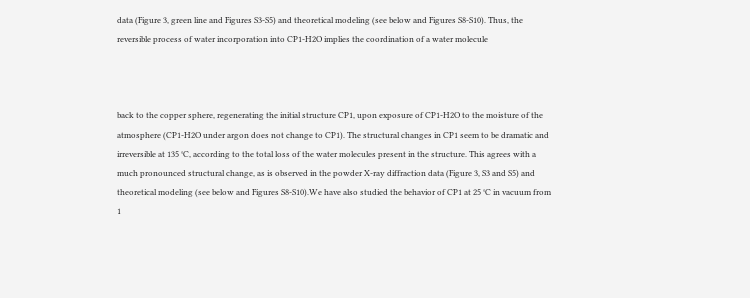data (Figure 3, green line and Figures S3-S5) and theoretical modeling (see below and Figures S8-S10). Thus, the reversible process of water incorporation into CP1-H2O implies the coordination of a water molecule



back to the copper sphere, regenerating the initial structure CP1, upon exposure of CP1-H2O to the moisture of the atmosphere (CP1-H2O under argon does not change to CP1). The structural changes in CP1 seem to be dramatic and irreversible at 135 °C, according to the total loss of the water molecules present in the structure. This agrees with a much pronounced structural change, as is observed in the powder X-ray diffraction data (Figure 3, S3 and S5) and theoretical modeling (see below and Figures S8-S10).We have also studied the behavior of CP1 at 25 °C in vacuum from 1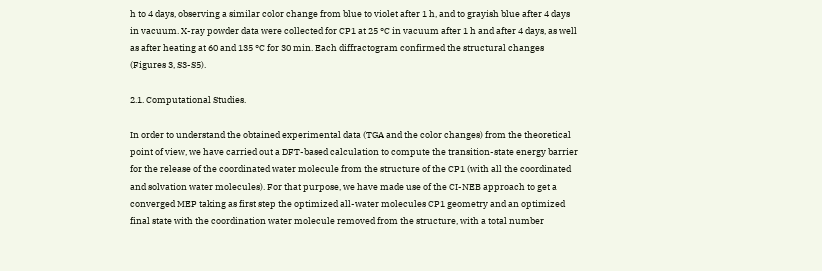h to 4 days, observing a similar color change from blue to violet after 1 h, and to grayish blue after 4 days in vacuum. X-ray powder data were collected for CP1 at 25 °C in vacuum after 1 h and after 4 days, as well as after heating at 60 and 135 °C for 30 min. Each diffractogram confirmed the structural changes (Figures 3, S3-S5).

2.1. Computational Studies.

In order to understand the obtained experimental data (TGA and the color changes) from the theoretical point of view, we have carried out a DFT-based calculation to compute the transition-state energy barrier for the release of the coordinated water molecule from the structure of the CP1 (with all the coordinated and solvation water molecules). For that purpose, we have made use of the CI-NEB approach to get a converged MEP taking as first step the optimized all-water molecules CP1 geometry and an optimized final state with the coordination water molecule removed from the structure, with a total number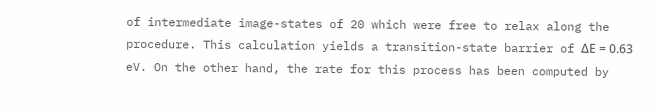of intermediate image-states of 20 which were free to relax along the procedure. This calculation yields a transition-state barrier of ΔE = 0.63 eV. On the other hand, the rate for this process has been computed by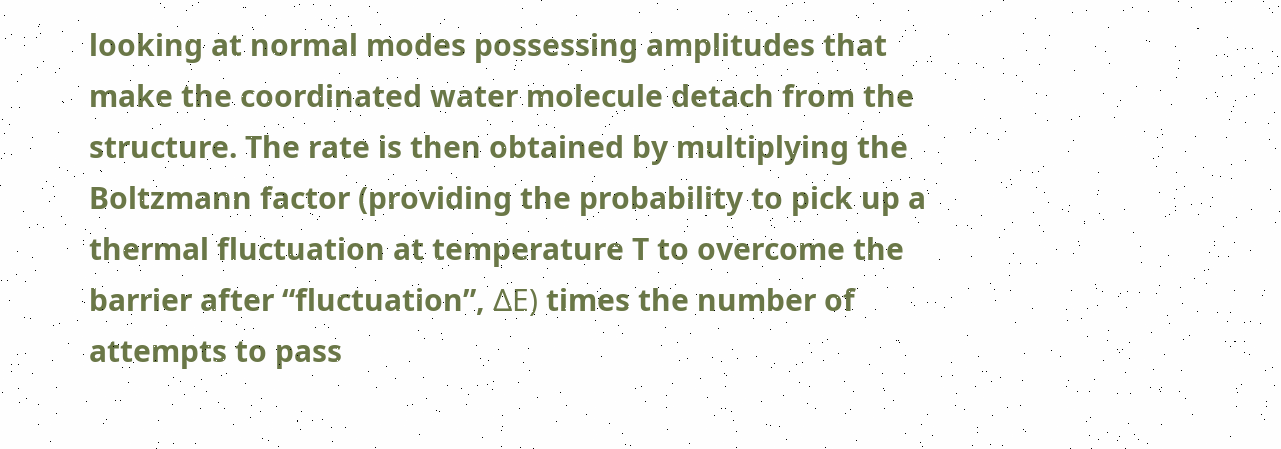looking at normal modes possessing amplitudes that make the coordinated water molecule detach from the structure. The rate is then obtained by multiplying the Boltzmann factor (providing the probability to pick up a thermal fluctuation at temperature T to overcome the barrier after “fluctuation”, ΔE) times the number of attempts to pass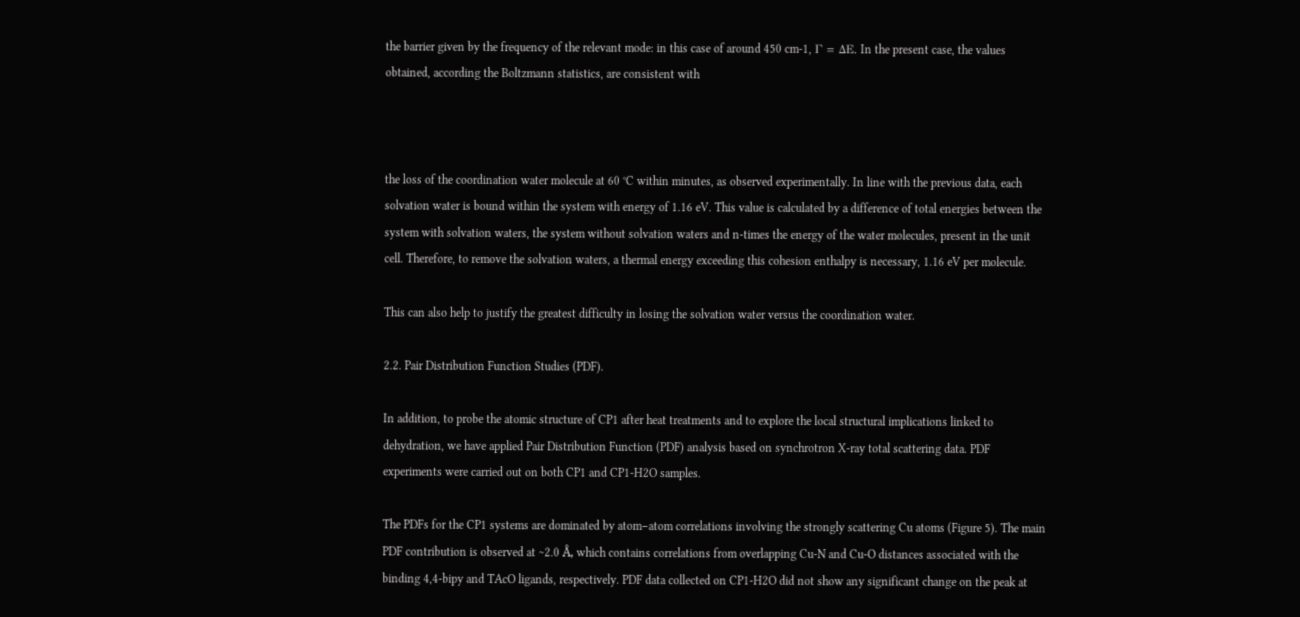the barrier given by the frequency of the relevant mode: in this case of around 450 cm-1, Γ = ΔE. In the present case, the values obtained, according the Boltzmann statistics, are consistent with



the loss of the coordination water molecule at 60 °C within minutes, as observed experimentally. In line with the previous data, each solvation water is bound within the system with energy of 1.16 eV. This value is calculated by a difference of total energies between the system with solvation waters, the system without solvation waters and n-times the energy of the water molecules, present in the unit cell. Therefore, to remove the solvation waters, a thermal energy exceeding this cohesion enthalpy is necessary, 1.16 eV per molecule.

This can also help to justify the greatest difficulty in losing the solvation water versus the coordination water.

2.2. Pair Distribution Function Studies (PDF).

In addition, to probe the atomic structure of CP1 after heat treatments and to explore the local structural implications linked to dehydration, we have applied Pair Distribution Function (PDF) analysis based on synchrotron X-ray total scattering data. PDF experiments were carried out on both CP1 and CP1-H2O samples.

The PDFs for the CP1 systems are dominated by atom−atom correlations involving the strongly scattering Cu atoms (Figure 5). The main PDF contribution is observed at ∼2.0 Å, which contains correlations from overlapping Cu-N and Cu-O distances associated with the binding 4,4-bipy and TAcO ligands, respectively. PDF data collected on CP1-H2O did not show any significant change on the peak at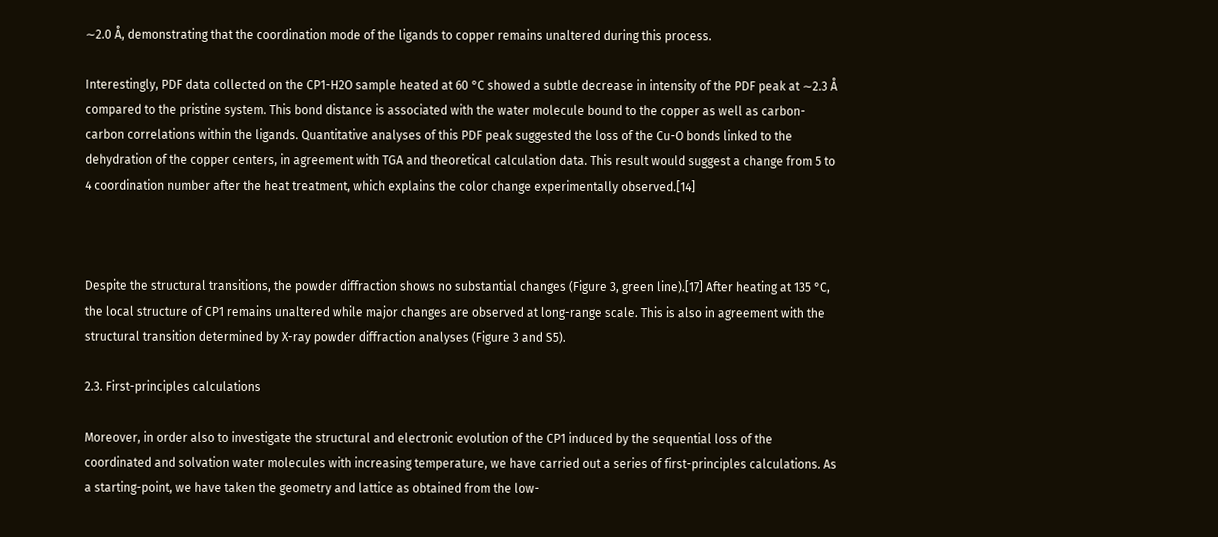∼2.0 Å, demonstrating that the coordination mode of the ligands to copper remains unaltered during this process.

Interestingly, PDF data collected on the CP1-H2O sample heated at 60 °C showed a subtle decrease in intensity of the PDF peak at ∼2.3 Å compared to the pristine system. This bond distance is associated with the water molecule bound to the copper as well as carbon-carbon correlations within the ligands. Quantitative analyses of this PDF peak suggested the loss of the Cu-O bonds linked to the dehydration of the copper centers, in agreement with TGA and theoretical calculation data. This result would suggest a change from 5 to 4 coordination number after the heat treatment, which explains the color change experimentally observed.[14]



Despite the structural transitions, the powder diffraction shows no substantial changes (Figure 3, green line).[17] After heating at 135 °C, the local structure of CP1 remains unaltered while major changes are observed at long-range scale. This is also in agreement with the structural transition determined by X-ray powder diffraction analyses (Figure 3 and S5).

2.3. First-principles calculations

Moreover, in order also to investigate the structural and electronic evolution of the CP1 induced by the sequential loss of the coordinated and solvation water molecules with increasing temperature, we have carried out a series of first-principles calculations. As a starting-point, we have taken the geometry and lattice as obtained from the low-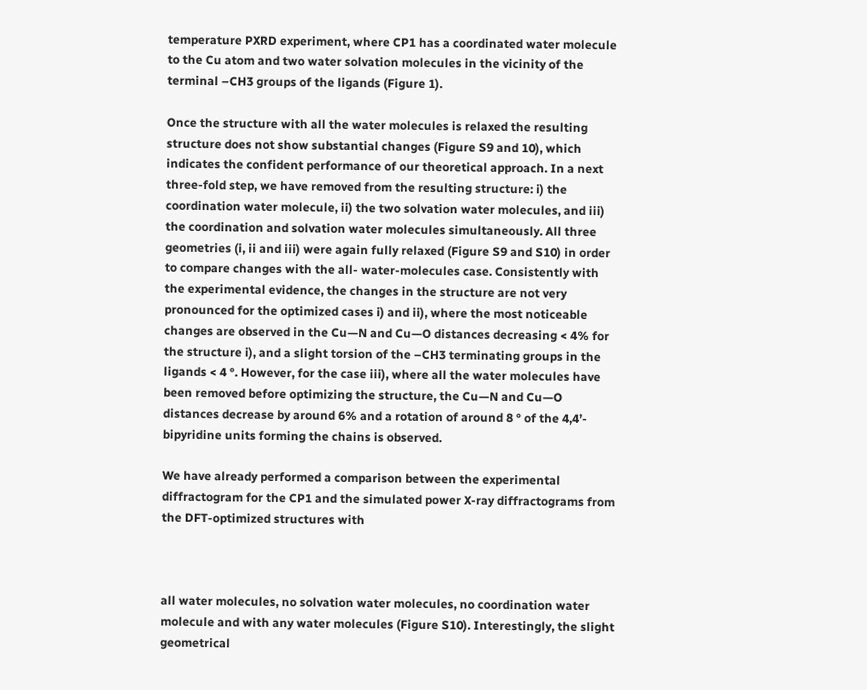temperature PXRD experiment, where CP1 has a coordinated water molecule to the Cu atom and two water solvation molecules in the vicinity of the terminal –CH3 groups of the ligands (Figure 1).

Once the structure with all the water molecules is relaxed the resulting structure does not show substantial changes (Figure S9 and 10), which indicates the confident performance of our theoretical approach. In a next three-fold step, we have removed from the resulting structure: i) the coordination water molecule, ii) the two solvation water molecules, and iii) the coordination and solvation water molecules simultaneously. All three geometries (i, ii and iii) were again fully relaxed (Figure S9 and S10) in order to compare changes with the all- water-molecules case. Consistently with the experimental evidence, the changes in the structure are not very pronounced for the optimized cases i) and ii), where the most noticeable changes are observed in the Cu—N and Cu—O distances decreasing < 4% for the structure i), and a slight torsion of the –CH3 terminating groups in the ligands < 4 °. However, for the case iii), where all the water molecules have been removed before optimizing the structure, the Cu—N and Cu—O distances decrease by around 6% and a rotation of around 8 ° of the 4,4’- bipyridine units forming the chains is observed.

We have already performed a comparison between the experimental diffractogram for the CP1 and the simulated power X-ray diffractograms from the DFT-optimized structures with



all water molecules, no solvation water molecules, no coordination water molecule and with any water molecules (Figure S10). Interestingly, the slight geometrical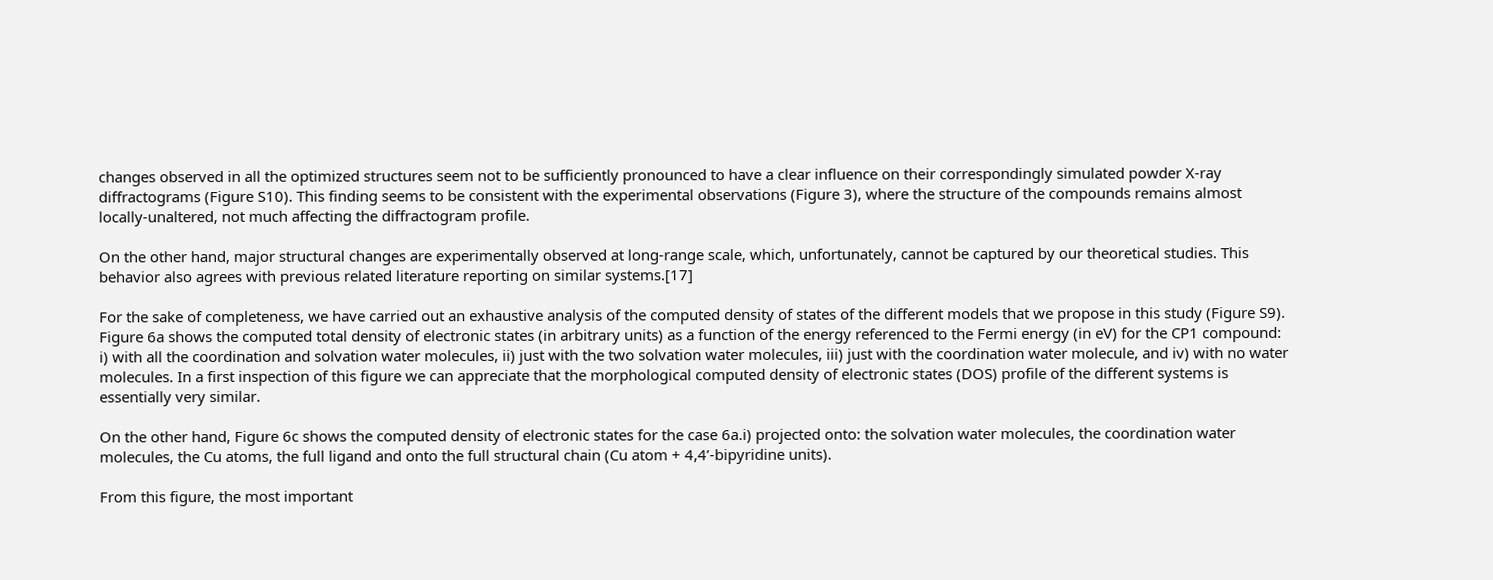changes observed in all the optimized structures seem not to be sufficiently pronounced to have a clear influence on their correspondingly simulated powder X-ray diffractograms (Figure S10). This finding seems to be consistent with the experimental observations (Figure 3), where the structure of the compounds remains almost locally-unaltered, not much affecting the diffractogram profile.

On the other hand, major structural changes are experimentally observed at long-range scale, which, unfortunately, cannot be captured by our theoretical studies. This behavior also agrees with previous related literature reporting on similar systems.[17]

For the sake of completeness, we have carried out an exhaustive analysis of the computed density of states of the different models that we propose in this study (Figure S9). Figure 6a shows the computed total density of electronic states (in arbitrary units) as a function of the energy referenced to the Fermi energy (in eV) for the CP1 compound: i) with all the coordination and solvation water molecules, ii) just with the two solvation water molecules, iii) just with the coordination water molecule, and iv) with no water molecules. In a first inspection of this figure we can appreciate that the morphological computed density of electronic states (DOS) profile of the different systems is essentially very similar.

On the other hand, Figure 6c shows the computed density of electronic states for the case 6a.i) projected onto: the solvation water molecules, the coordination water molecules, the Cu atoms, the full ligand and onto the full structural chain (Cu atom + 4,4’-bipyridine units).

From this figure, the most important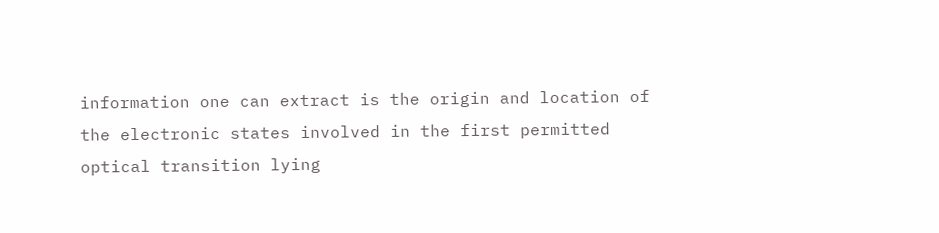information one can extract is the origin and location of the electronic states involved in the first permitted optical transition lying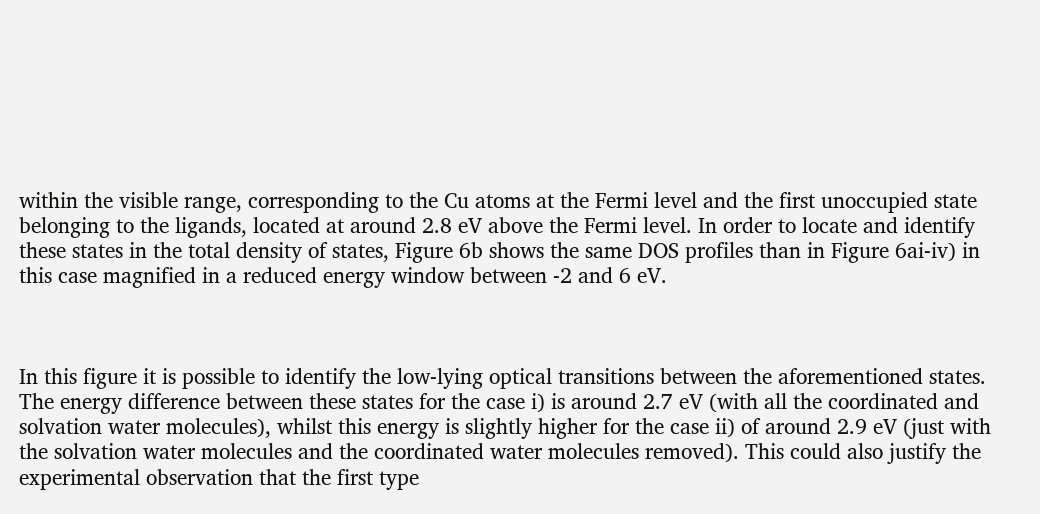within the visible range, corresponding to the Cu atoms at the Fermi level and the first unoccupied state belonging to the ligands, located at around 2.8 eV above the Fermi level. In order to locate and identify these states in the total density of states, Figure 6b shows the same DOS profiles than in Figure 6ai-iv) in this case magnified in a reduced energy window between -2 and 6 eV.



In this figure it is possible to identify the low-lying optical transitions between the aforementioned states. The energy difference between these states for the case i) is around 2.7 eV (with all the coordinated and solvation water molecules), whilst this energy is slightly higher for the case ii) of around 2.9 eV (just with the solvation water molecules and the coordinated water molecules removed). This could also justify the experimental observation that the first type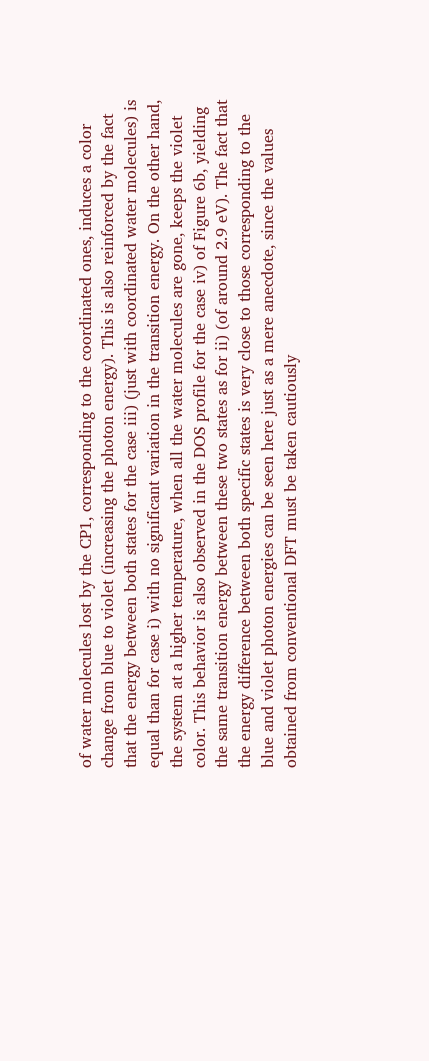of water molecules lost by the CP1, corresponding to the coordinated ones, induces a color change from blue to violet (increasing the photon energy). This is also reinforced by the fact that the energy between both states for the case iii) (just with coordinated water molecules) is equal than for case i) with no significant variation in the transition energy. On the other hand, the system at a higher temperature, when all the water molecules are gone, keeps the violet color. This behavior is also observed in the DOS profile for the case iv) of Figure 6b, yielding the same transition energy between these two states as for ii) (of around 2.9 eV). The fact that the energy difference between both specific states is very close to those corresponding to the blue and violet photon energies can be seen here just as a mere anecdote, since the values obtained from conventional DFT must be taken cautiously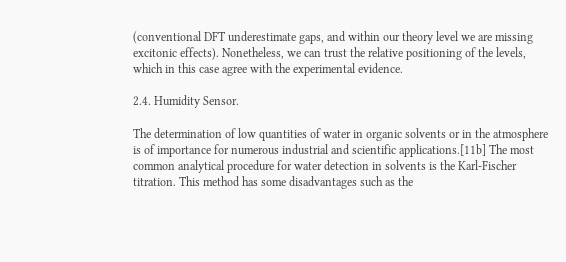(conventional DFT underestimate gaps, and within our theory level we are missing excitonic effects). Nonetheless, we can trust the relative positioning of the levels, which in this case agree with the experimental evidence.

2.4. Humidity Sensor.

The determination of low quantities of water in organic solvents or in the atmosphere is of importance for numerous industrial and scientific applications.[11b] The most common analytical procedure for water detection in solvents is the Karl-Fischer titration. This method has some disadvantages such as the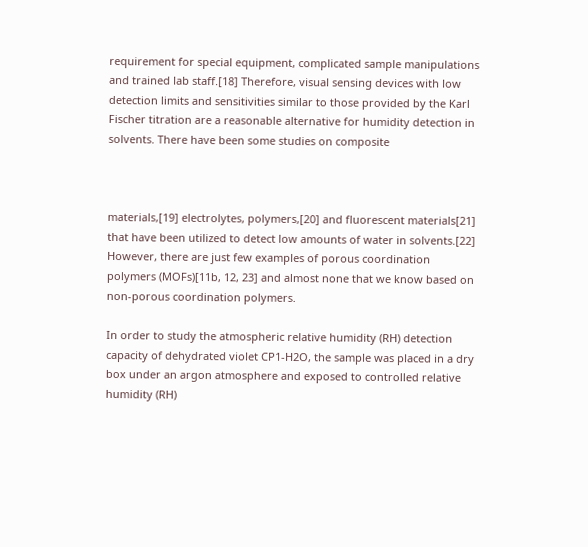requirement for special equipment, complicated sample manipulations and trained lab staff.[18] Therefore, visual sensing devices with low detection limits and sensitivities similar to those provided by the Karl Fischer titration are a reasonable alternative for humidity detection in solvents. There have been some studies on composite



materials,[19] electrolytes, polymers,[20] and fluorescent materials[21] that have been utilized to detect low amounts of water in solvents.[22] However, there are just few examples of porous coordination polymers (MOFs)[11b, 12, 23] and almost none that we know based on non-porous coordination polymers.

In order to study the atmospheric relative humidity (RH) detection capacity of dehydrated violet CP1-H2O, the sample was placed in a dry box under an argon atmosphere and exposed to controlled relative humidity (RH)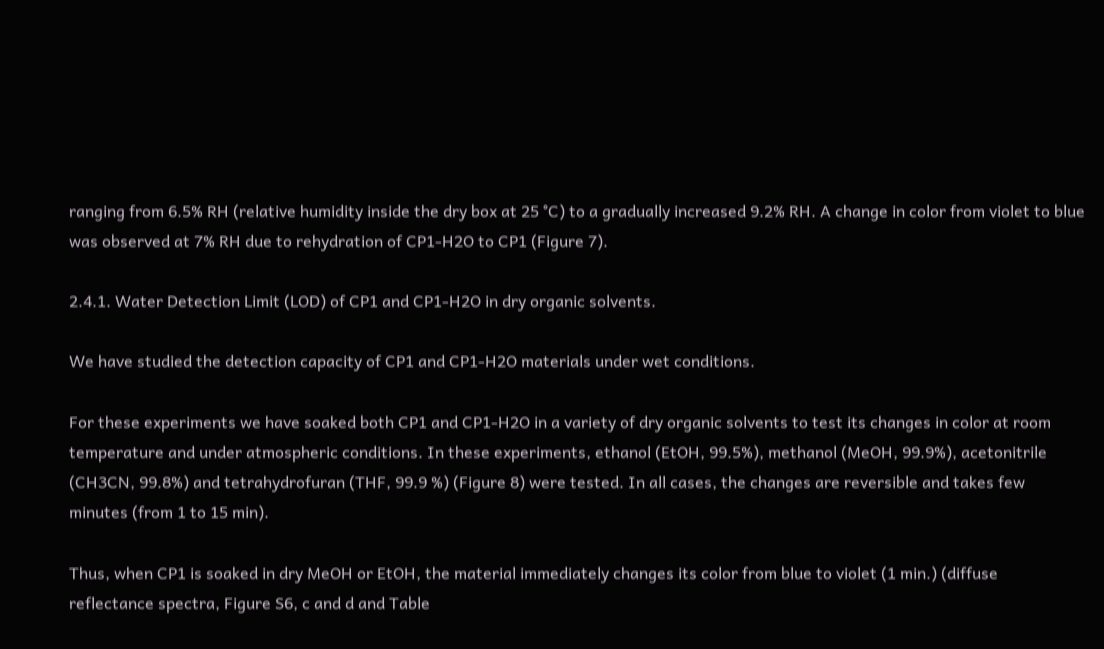ranging from 6.5% RH (relative humidity inside the dry box at 25 °C) to a gradually increased 9.2% RH. A change in color from violet to blue was observed at 7% RH due to rehydration of CP1-H2O to CP1 (Figure 7).

2.4.1. Water Detection Limit (LOD) of CP1 and CP1-H2O in dry organic solvents.

We have studied the detection capacity of CP1 and CP1-H2O materials under wet conditions.

For these experiments we have soaked both CP1 and CP1-H2O in a variety of dry organic solvents to test its changes in color at room temperature and under atmospheric conditions. In these experiments, ethanol (EtOH, 99.5%), methanol (MeOH, 99.9%), acetonitrile (CH3CN, 99.8%) and tetrahydrofuran (THF, 99.9 %) (Figure 8) were tested. In all cases, the changes are reversible and takes few minutes (from 1 to 15 min).

Thus, when CP1 is soaked in dry MeOH or EtOH, the material immediately changes its color from blue to violet (1 min.) (diffuse reflectance spectra, Figure S6, c and d and Table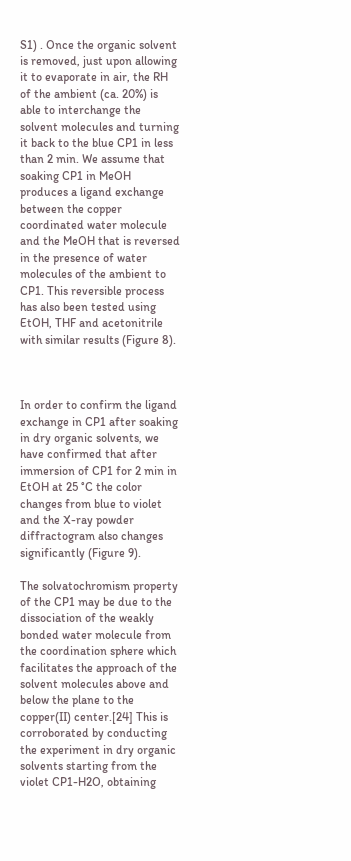S1) . Once the organic solvent is removed, just upon allowing it to evaporate in air, the RH of the ambient (ca. 20%) is able to interchange the solvent molecules and turning it back to the blue CP1 in less than 2 min. We assume that soaking CP1 in MeOH produces a ligand exchange between the copper coordinated water molecule and the MeOH that is reversed in the presence of water molecules of the ambient to CP1. This reversible process has also been tested using EtOH, THF and acetonitrile with similar results (Figure 8).



In order to confirm the ligand exchange in CP1 after soaking in dry organic solvents, we have confirmed that after immersion of CP1 for 2 min in EtOH at 25 °C the color changes from blue to violet and the X-ray powder diffractogram also changes significantly (Figure 9).

The solvatochromism property of the CP1 may be due to the dissociation of the weakly bonded water molecule from the coordination sphere which facilitates the approach of the solvent molecules above and below the plane to the copper(II) center.[24] This is corroborated by conducting the experiment in dry organic solvents starting from the violet CP1-H2O, obtaining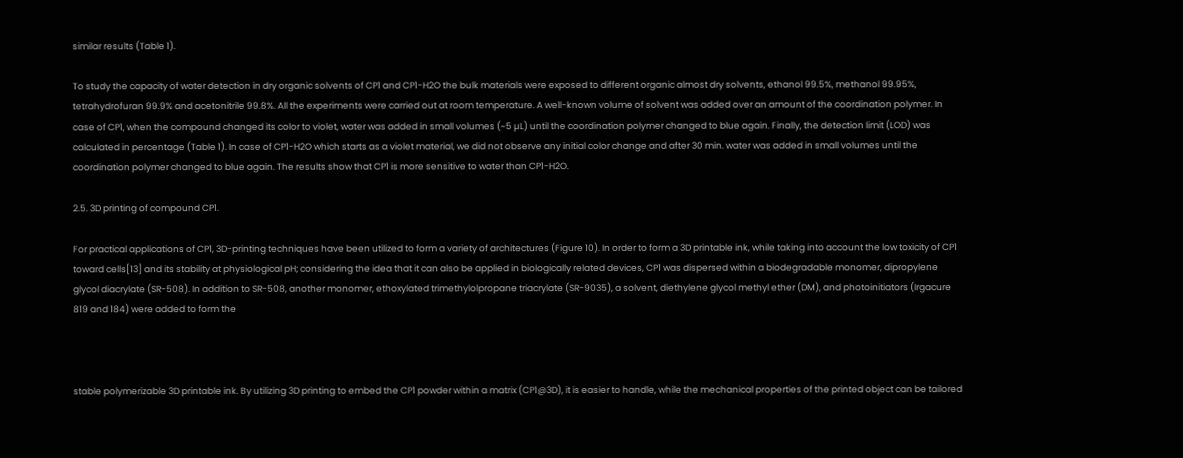similar results (Table 1).

To study the capacity of water detection in dry organic solvents of CP1 and CP1-H2O the bulk materials were exposed to different organic almost dry solvents, ethanol 99.5%, methanol 99.95%, tetrahydrofuran 99.9% and acetonitrile 99.8%. All the experiments were carried out at room temperature. A well-known volume of solvent was added over an amount of the coordination polymer. In case of CP1, when the compound changed its color to violet, water was added in small volumes (~5 µL) until the coordination polymer changed to blue again. Finally, the detection limit (LOD) was calculated in percentage (Table 1). In case of CP1-H2O which starts as a violet material, we did not observe any initial color change and after 30 min. water was added in small volumes until the coordination polymer changed to blue again. The results show that CP1 is more sensitive to water than CP1-H2O.

2.5. 3D printing of compound CP1.

For practical applications of CP1, 3D-printing techniques have been utilized to form a variety of architectures (Figure 10). In order to form a 3D printable ink, while taking into account the low toxicity of CP1 toward cells[13] and its stability at physiological pH; considering the idea that it can also be applied in biologically related devices, CP1 was dispersed within a biodegradable monomer, dipropylene glycol diacrylate (SR-508). In addition to SR-508, another monomer, ethoxylated trimethylolpropane triacrylate (SR-9035), a solvent, diethylene glycol methyl ether (DM), and photoinitiators (Irgacure 819 and 184) were added to form the



stable polymerizable 3D printable ink. By utilizing 3D printing to embed the CP1 powder within a matrix (CP1@3D), it is easier to handle, while the mechanical properties of the printed object can be tailored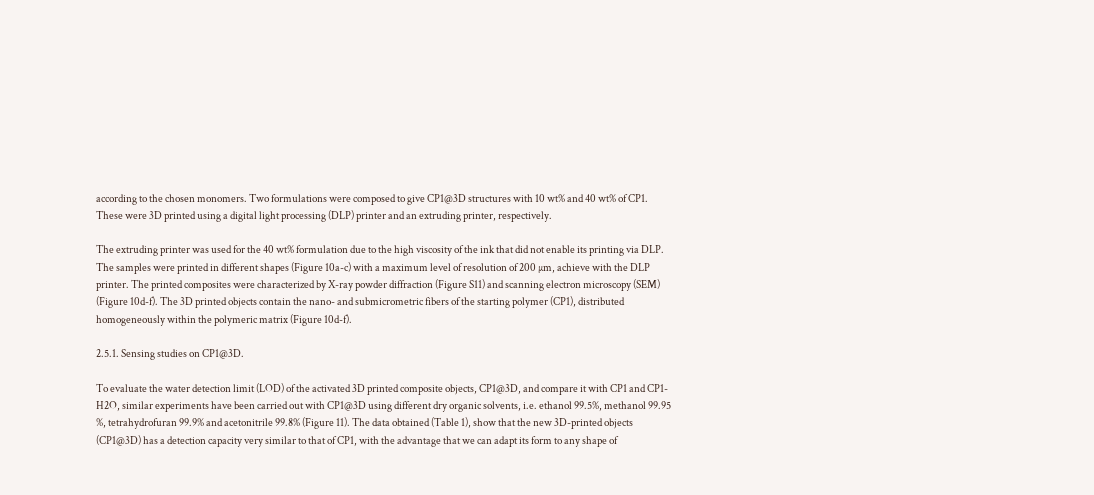according to the chosen monomers. Two formulations were composed to give CP1@3D structures with 10 wt% and 40 wt% of CP1. These were 3D printed using a digital light processing (DLP) printer and an extruding printer, respectively.

The extruding printer was used for the 40 wt% formulation due to the high viscosity of the ink that did not enable its printing via DLP. The samples were printed in different shapes (Figure 10a-c) with a maximum level of resolution of 200 µm, achieve with the DLP printer. The printed composites were characterized by X-ray powder diffraction (Figure S11) and scanning electron microscopy (SEM) (Figure 10d-f). The 3D printed objects contain the nano- and submicrometric fibers of the starting polymer (CP1), distributed homogeneously within the polymeric matrix (Figure 10d-f).

2.5.1. Sensing studies on CP1@3D.

To evaluate the water detection limit (LOD) of the activated 3D printed composite objects, CP1@3D, and compare it with CP1 and CP1-H2O, similar experiments have been carried out with CP1@3D using different dry organic solvents, i.e. ethanol 99.5%, methanol 99.95 %, tetrahydrofuran 99.9% and acetonitrile 99.8% (Figure 11). The data obtained (Table 1), show that the new 3D-printed objects (CP1@3D) has a detection capacity very similar to that of CP1, with the advantage that we can adapt its form to any shape of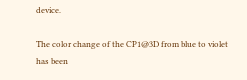device.

The color change of the CP1@3D from blue to violet has been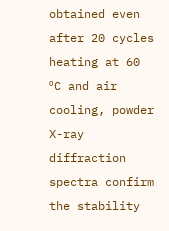obtained even after 20 cycles heating at 60 ºC and air cooling, powder X-ray diffraction spectra confirm the stability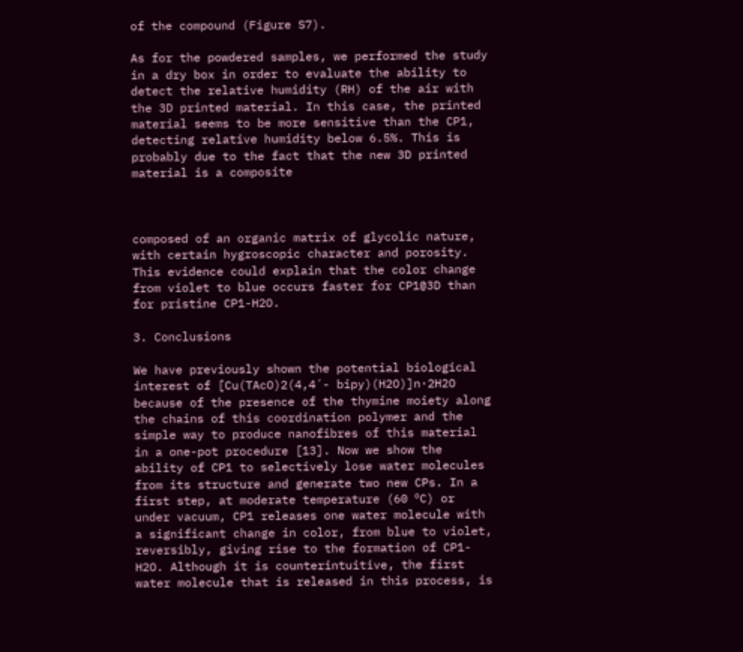of the compound (Figure S7).

As for the powdered samples, we performed the study in a dry box in order to evaluate the ability to detect the relative humidity (RH) of the air with the 3D printed material. In this case, the printed material seems to be more sensitive than the CP1, detecting relative humidity below 6.5%. This is probably due to the fact that the new 3D printed material is a composite



composed of an organic matrix of glycolic nature, with certain hygroscopic character and porosity. This evidence could explain that the color change from violet to blue occurs faster for CP1@3D than for pristine CP1-H2O.

3. Conclusions

We have previously shown the potential biological interest of [Cu(TAcO)2(4,4´- bipy)(H2O)]n·2H2O because of the presence of the thymine moiety along the chains of this coordination polymer and the simple way to produce nanofibres of this material in a one-pot procedure [13]. Now we show the ability of CP1 to selectively lose water molecules from its structure and generate two new CPs. In a first step, at moderate temperature (60 ºC) or under vacuum, CP1 releases one water molecule with a significant change in color, from blue to violet, reversibly, giving rise to the formation of CP1-H2O. Although it is counterintuitive, the first water molecule that is released in this process, is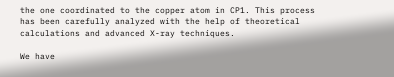the one coordinated to the copper atom in CP1. This process has been carefully analyzed with the help of theoretical calculations and advanced X-ray techniques.

We have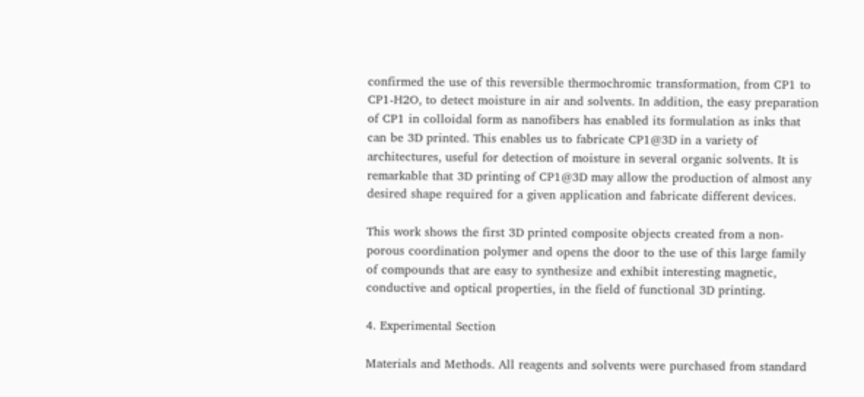confirmed the use of this reversible thermochromic transformation, from CP1 to CP1-H2O, to detect moisture in air and solvents. In addition, the easy preparation of CP1 in colloidal form as nanofibers has enabled its formulation as inks that can be 3D printed. This enables us to fabricate CP1@3D in a variety of architectures, useful for detection of moisture in several organic solvents. It is remarkable that 3D printing of CP1@3D may allow the production of almost any desired shape required for a given application and fabricate different devices.

This work shows the first 3D printed composite objects created from a non-porous coordination polymer and opens the door to the use of this large family of compounds that are easy to synthesize and exhibit interesting magnetic, conductive and optical properties, in the field of functional 3D printing.

4. Experimental Section

Materials and Methods. All reagents and solvents were purchased from standard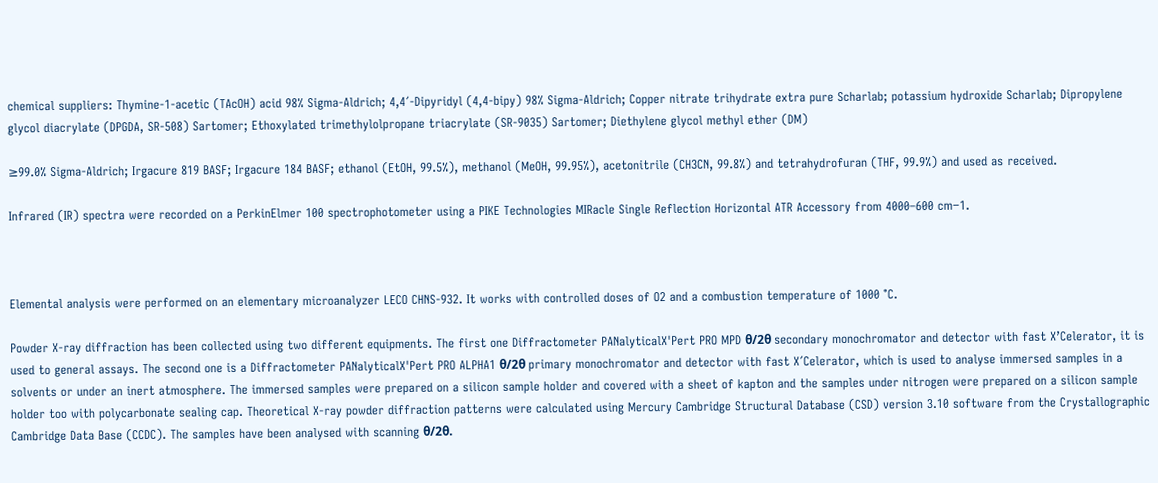chemical suppliers: Thymine-1-acetic (TAcOH) acid 98% Sigma-Aldrich; 4,4´-Dipyridyl (4,4-bipy) 98% Sigma-Aldrich; Copper nitrate trihydrate extra pure Scharlab; potassium hydroxide Scharlab; Dipropylene glycol diacrylate (DPGDA, SR-508) Sartomer; Ethoxylated trimethylolpropane triacrylate (SR-9035) Sartomer; Diethylene glycol methyl ether (DM)

≥99.0% Sigma-Aldrich; Irgacure 819 BASF; Irgacure 184 BASF; ethanol (EtOH, 99.5%), methanol (MeOH, 99.95%), acetonitrile (CH3CN, 99.8%) and tetrahydrofuran (THF, 99.9%) and used as received.

Infrared (IR) spectra were recorded on a PerkinElmer 100 spectrophotometer using a PIKE Technologies MIRacle Single Reflection Horizontal ATR Accessory from 4000–600 cm−1.



Elemental analysis were performed on an elementary microanalyzer LECO CHNS-932. It works with controlled doses of O2 and a combustion temperature of 1000 °C.

Powder X-ray diffraction has been collected using two different equipments. The first one Diffractometer PANalyticalX'Pert PRO MPD θ/2θ secondary monochromator and detector with fast X’Celerator, it is used to general assays. The second one is a Diffractometer PANalyticalX'Pert PRO ALPHA1 θ/2θ primary monochromator and detector with fast X´Celerator, which is used to analyse immersed samples in a solvents or under an inert atmosphere. The immersed samples were prepared on a silicon sample holder and covered with a sheet of kapton and the samples under nitrogen were prepared on a silicon sample holder too with polycarbonate sealing cap. Theoretical X-ray powder diffraction patterns were calculated using Mercury Cambridge Structural Database (CSD) version 3.10 software from the Crystallographic Cambridge Data Base (CCDC). The samples have been analysed with scanning θ/2θ.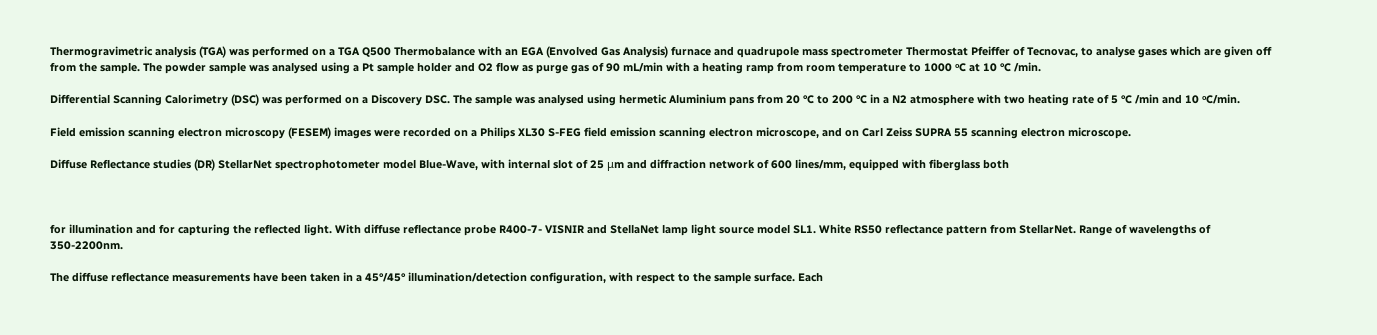Thermogravimetric analysis (TGA) was performed on a TGA Q500 Thermobalance with an EGA (Envolved Gas Analysis) furnace and quadrupole mass spectrometer Thermostat Pfeiffer of Tecnovac, to analyse gases which are given off from the sample. The powder sample was analysed using a Pt sample holder and O2 flow as purge gas of 90 mL/min with a heating ramp from room temperature to 1000 ᵒC at 10 °C /min.

Differential Scanning Calorimetry (DSC) was performed on a Discovery DSC. The sample was analysed using hermetic Aluminium pans from 20 °C to 200 °C in a N2 atmosphere with two heating rate of 5 °C /min and 10 ᵒC/min.

Field emission scanning electron microscopy (FESEM) images were recorded on a Philips XL30 S-FEG field emission scanning electron microscope, and on Carl Zeiss SUPRA 55 scanning electron microscope.

Diffuse Reflectance studies (DR) StellarNet spectrophotometer model Blue-Wave, with internal slot of 25 μm and diffraction network of 600 lines/mm, equipped with fiberglass both



for illumination and for capturing the reflected light. With diffuse reflectance probe R400-7- VISNIR and StellaNet lamp light source model SL1. White RS50 reflectance pattern from StellarNet. Range of wavelengths of 350-2200nm.

The diffuse reflectance measurements have been taken in a 45°/45° illumination/detection configuration, with respect to the sample surface. Each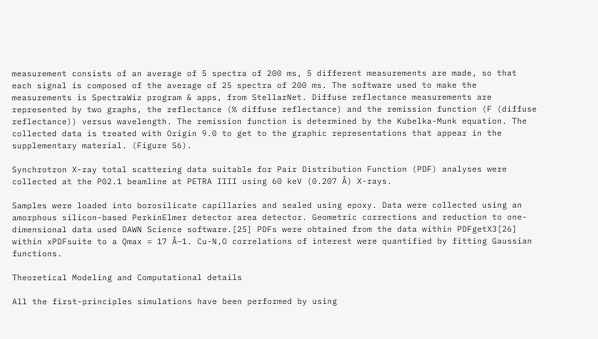measurement consists of an average of 5 spectra of 200 ms, 5 different measurements are made, so that each signal is composed of the average of 25 spectra of 200 ms. The software used to make the measurements is SpectraWiz program & apps, from StellarNet. Diffuse reflectance measurements are represented by two graphs, the reflectance (% diffuse reflectance) and the remission function (F (diffuse reflectance)) versus wavelength. The remission function is determined by the Kubelka-Munk equation. The collected data is treated with Origin 9.0 to get to the graphic representations that appear in the supplementary material. (Figure S6).

Synchrotron X-ray total scattering data suitable for Pair Distribution Function (PDF) analyses were collected at the P02.1 beamline at PETRA IIII using 60 keV (0.207 Å) X-rays.

Samples were loaded into borosilicate capillaries and sealed using epoxy. Data were collected using an amorphous silicon-based PerkinElmer detector area detector. Geometric corrections and reduction to one-dimensional data used DAWN Science software.[25] PDFs were obtained from the data within PDFgetX3[26] within xPDFsuite to a Qmax = 17 Å−1. Cu-N,O correlations of interest were quantified by fitting Gaussian functions.

Theoretical Modeling and Computational details

All the first-principles simulations have been performed by using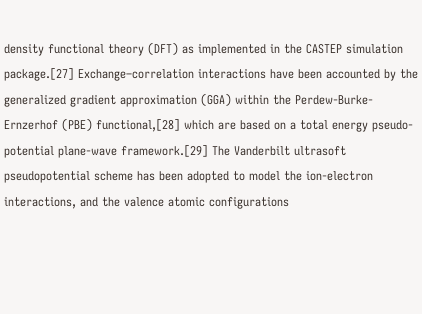density functional theory (DFT) as implemented in the CASTEP simulation package.[27] Exchange–correlation interactions have been accounted by the generalized gradient approximation (GGA) within the Perdew-Burke-Ernzerhof (PBE) functional,[28] which are based on a total energy pseudo- potential plane-wave framework.[29] The Vanderbilt ultrasoft pseudopotential scheme has been adopted to model the ion-electron interactions, and the valence atomic configurations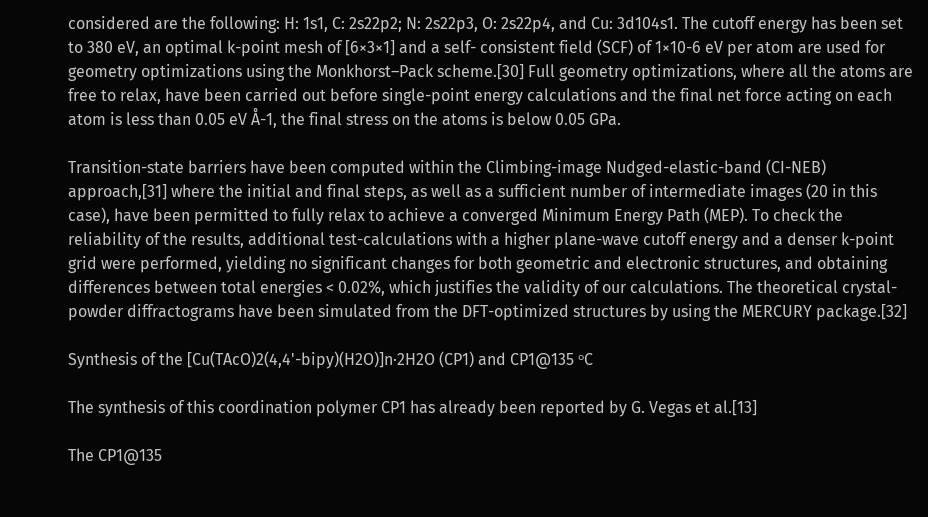considered are the following: H: 1s1, C: 2s22p2; N: 2s22p3, O: 2s22p4, and Cu: 3d104s1. The cutoff energy has been set to 380 eV, an optimal k-point mesh of [6×3×1] and a self- consistent field (SCF) of 1×10-6 eV per atom are used for geometry optimizations using the Monkhorst–Pack scheme.[30] Full geometry optimizations, where all the atoms are free to relax, have been carried out before single-point energy calculations and the final net force acting on each atom is less than 0.05 eV Å-1, the final stress on the atoms is below 0.05 GPa.

Transition-state barriers have been computed within the Climbing-image Nudged-elastic-band (CI-NEB) approach,[31] where the initial and final steps, as well as a sufficient number of intermediate images (20 in this case), have been permitted to fully relax to achieve a converged Minimum Energy Path (MEP). To check the reliability of the results, additional test-calculations with a higher plane-wave cutoff energy and a denser k-point grid were performed, yielding no significant changes for both geometric and electronic structures, and obtaining differences between total energies < 0.02%, which justifies the validity of our calculations. The theoretical crystal-powder diffractograms have been simulated from the DFT-optimized structures by using the MERCURY package.[32]

Synthesis of the [Cu(TAcO)2(4,4'-bipy)(H2O)]n·2H2O (CP1) and CP1@135 ᵒC

The synthesis of this coordination polymer CP1 has already been reported by G. Vegas et al.[13]

The CP1@135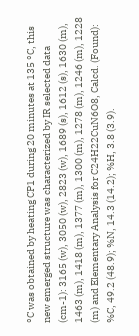°C was obtained by heating CP1 during 20 minutes at 135 °C, this new emerged structure was characterized by IR selected data (cm-1): 3165 (w), 3050 (w), 2823 (w), 1689 (s), 1612 (s), 1630 (m), 1463 (m), 1418 (m), 1377 (m), 1300 (m), 1278 (m), 1246 (m), 1228 (m) and Elementary Analysis for C24H22CuN6O8, Calcd. (Found): %C, 49.2 (48.9); %N, 14.3 (14.2); %H, 3.8 (3.9).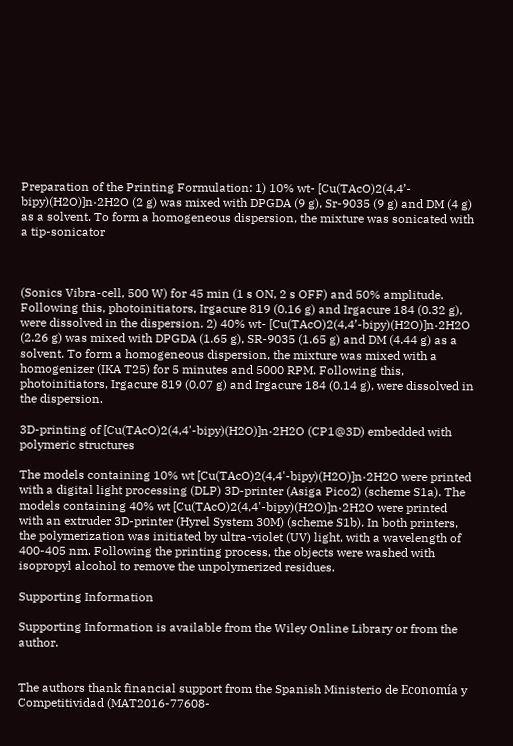Preparation of the Printing Formulation: 1) 10% wt- [Cu(TAcO)2(4,4’- bipy)(H2O)]n·2H2O (2 g) was mixed with DPGDA (9 g), Sr-9035 (9 g) and DM (4 g) as a solvent. To form a homogeneous dispersion, the mixture was sonicated with a tip-sonicator



(Sonics Vibra-cell, 500 W) for 45 min (1 s ON, 2 s OFF) and 50% amplitude. Following this, photoinitiators, Irgacure 819 (0.16 g) and Irgacure 184 (0.32 g), were dissolved in the dispersion. 2) 40% wt- [Cu(TAcO)2(4,4’-bipy)(H2O)]n·2H2O (2.26 g) was mixed with DPGDA (1.65 g), SR-9035 (1.65 g) and DM (4.44 g) as a solvent. To form a homogeneous dispersion, the mixture was mixed with a homogenizer (IKA T25) for 5 minutes and 5000 RPM. Following this, photoinitiators, Irgacure 819 (0.07 g) and Irgacure 184 (0.14 g), were dissolved in the dispersion.

3D-printing of [Cu(TAcO)2(4,4'-bipy)(H2O)]n·2H2O (CP1@3D) embedded with polymeric structures

The models containing 10% wt [Cu(TAcO)2(4,4'-bipy)(H2O)]n·2H2O were printed with a digital light processing (DLP) 3D-printer (Asiga Pico2) (scheme S1a). The models containing 40% wt [Cu(TAcO)2(4,4'-bipy)(H2O)]n·2H2O were printed with an extruder 3D-printer (Hyrel System 30M) (scheme S1b). In both printers, the polymerization was initiated by ultra-violet (UV) light, with a wavelength of 400-405 nm. Following the printing process, the objects were washed with isopropyl alcohol to remove the unpolymerized residues.

Supporting Information

Supporting Information is available from the Wiley Online Library or from the author.


The authors thank financial support from the Spanish Ministerio de Economía y Competitividad (MAT2016-77608-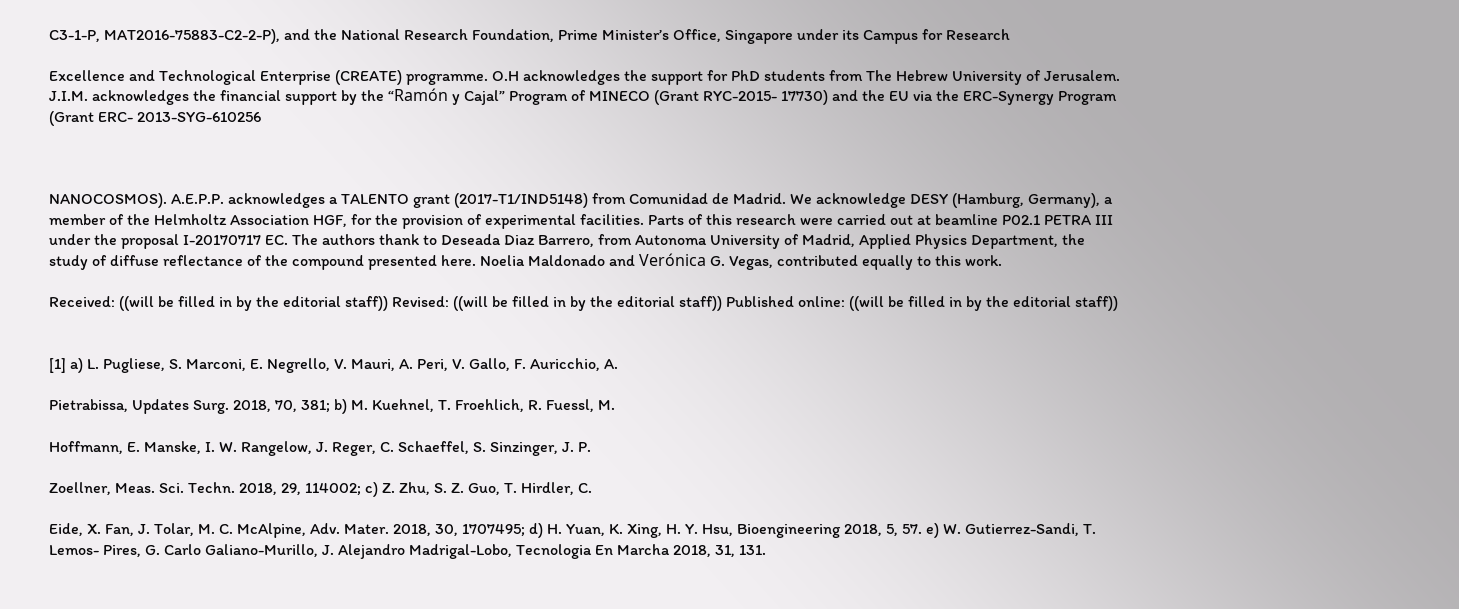C3-1-P, MAT2016-75883-C2-2-P), and the National Research Foundation, Prime Minister’s Office, Singapore under its Campus for Research

Excellence and Technological Enterprise (CREATE) programme. O.H acknowledges the support for PhD students from The Hebrew University of Jerusalem. J.I.M. acknowledges the financial support by the “Ramón y Cajal” Program of MINECO (Grant RYC-2015- 17730) and the EU via the ERC-Synergy Program (Grant ERC- 2013-SYG-610256



NANOCOSMOS). A.E.P.P. acknowledges a TALENTO grant (2017-T1/IND5148) from Comunidad de Madrid. We acknowledge DESY (Hamburg, Germany), a member of the Helmholtz Association HGF, for the provision of experimental facilities. Parts of this research were carried out at beamline P02.1 PETRA III under the proposal I-20170717 EC. The authors thank to Deseada Diaz Barrero, from Autonoma University of Madrid, Applied Physics Department, the study of diffuse reflectance of the compound presented here. Noelia Maldonado and Verónica G. Vegas, contributed equally to this work.

Received: ((will be filled in by the editorial staff)) Revised: ((will be filled in by the editorial staff)) Published online: ((will be filled in by the editorial staff))


[1] a) L. Pugliese, S. Marconi, E. Negrello, V. Mauri, A. Peri, V. Gallo, F. Auricchio, A.

Pietrabissa, Updates Surg. 2018, 70, 381; b) M. Kuehnel, T. Froehlich, R. Fuessl, M.

Hoffmann, E. Manske, I. W. Rangelow, J. Reger, C. Schaeffel, S. Sinzinger, J. P.

Zoellner, Meas. Sci. Techn. 2018, 29, 114002; c) Z. Zhu, S. Z. Guo, T. Hirdler, C.

Eide, X. Fan, J. Tolar, M. C. McAlpine, Adv. Mater. 2018, 30, 1707495; d) H. Yuan, K. Xing, H. Y. Hsu, Bioengineering 2018, 5, 57. e) W. Gutierrez-Sandi, T. Lemos- Pires, G. Carlo Galiano-Murillo, J. Alejandro Madrigal-Lobo, Tecnologia En Marcha 2018, 31, 131.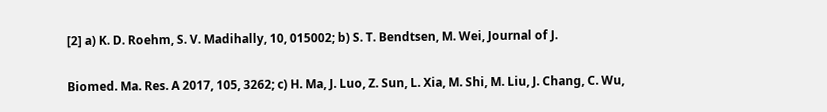[2] a) K. D. Roehm, S. V. Madihally, 10, 015002; b) S. T. Bendtsen, M. Wei, Journal of J.

Biomed. Ma. Res. A 2017, 105, 3262; c) H. Ma, J. Luo, Z. Sun, L. Xia, M. Shi, M. Liu, J. Chang, C. Wu,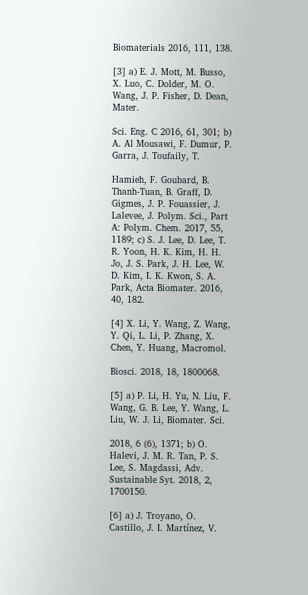Biomaterials 2016, 111, 138.

[3] a) E. J. Mott, M. Busso, X. Luo, C. Dolder, M. O. Wang, J. P. Fisher, D. Dean, Mater.

Sci. Eng. C 2016, 61, 301; b) A. Al Mousawi, F. Dumur, P. Garra, J. Toufaily, T.

Hamieh, F. Goubard, B. Thanh-Tuan, B. Graff, D. Gigmes, J. P. Fouassier, J. Lalevee, J. Polym. Sci., Part A: Polym. Chem. 2017, 55, 1189; c) S. J. Lee, D. Lee, T. R. Yoon, H. K. Kim, H. H. Jo, J. S. Park, J. H. Lee, W. D. Kim, I. K. Kwon, S. A. Park, Acta Biomater. 2016, 40, 182.

[4] X. Li, Y. Wang, Z. Wang, Y. Qi, L. Li, P. Zhang, X. Chen, Y. Huang, Macromol.

Biosci. 2018, 18, 1800068.

[5] a) P. Li, H. Yu, N. Liu, F. Wang, G. B. Lee, Y. Wang, L. Liu, W. J. Li, Biomater. Sci.

2018, 6 (6), 1371; b) O. Halevi, J. M. R. Tan, P. S. Lee, S. Magdassi, Adv. Sustainable Syt. 2018, 2, 1700150.

[6] a) J. Troyano, O. Castillo, J. I. Martínez, V.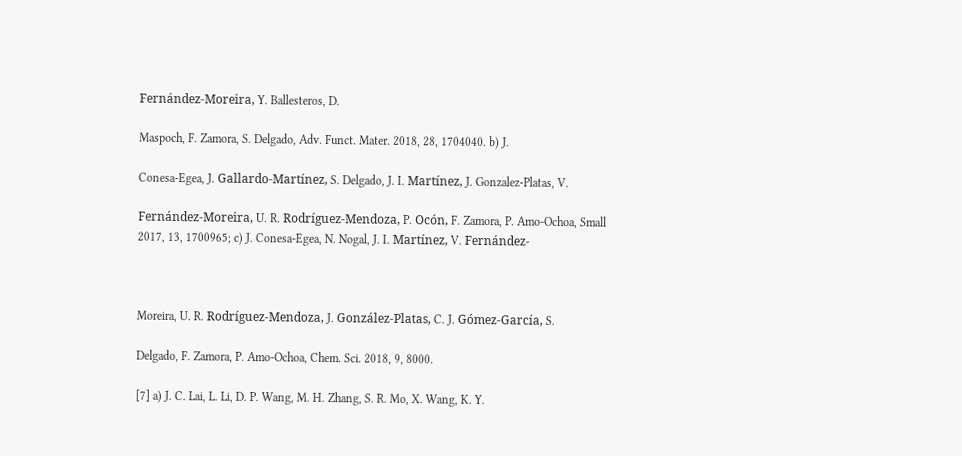Fernández-Moreira, Y. Ballesteros, D.

Maspoch, F. Zamora, S. Delgado, Adv. Funct. Mater. 2018, 28, 1704040. b) J.

Conesa-Egea, J. Gallardo-Martínez, S. Delgado, J. I. Martínez, J. Gonzalez-Platas, V.

Fernández-Moreira, U. R. Rodríguez-Mendoza, P. Ocón, F. Zamora, P. Amo-Ochoa, Small 2017, 13, 1700965; c) J. Conesa-Egea, N. Nogal, J. I. Martínez, V. Fernández-



Moreira, U. R. Rodríguez-Mendoza, J. González-Platas, C. J. Gómez-García, S.

Delgado, F. Zamora, P. Amo-Ochoa, Chem. Sci. 2018, 9, 8000.

[7] a) J. C. Lai, L. Li, D. P. Wang, M. H. Zhang, S. R. Mo, X. Wang, K. Y.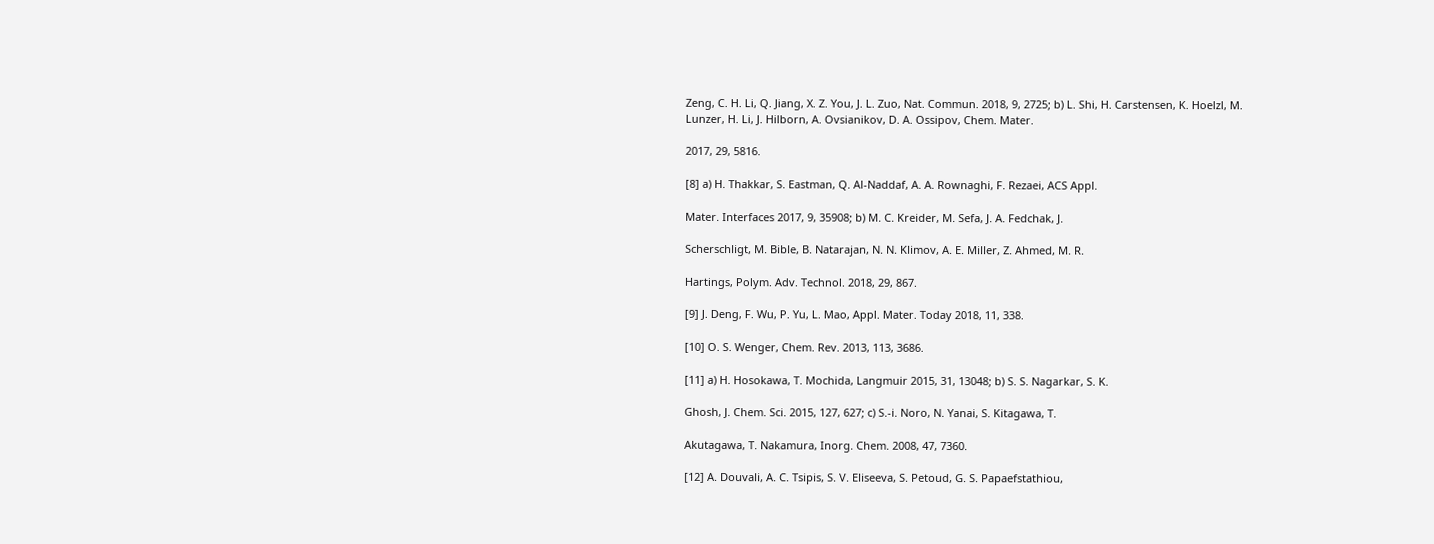Zeng, C. H. Li, Q. Jiang, X. Z. You, J. L. Zuo, Nat. Commun. 2018, 9, 2725; b) L. Shi, H. Carstensen, K. Hoelzl, M. Lunzer, H. Li, J. Hilborn, A. Ovsianikov, D. A. Ossipov, Chem. Mater.

2017, 29, 5816.

[8] a) H. Thakkar, S. Eastman, Q. Al-Naddaf, A. A. Rownaghi, F. Rezaei, ACS Appl.

Mater. Interfaces 2017, 9, 35908; b) M. C. Kreider, M. Sefa, J. A. Fedchak, J.

Scherschligt, M. Bible, B. Natarajan, N. N. Klimov, A. E. Miller, Z. Ahmed, M. R.

Hartings, Polym. Adv. Technol. 2018, 29, 867.

[9] J. Deng, F. Wu, P. Yu, L. Mao, Appl. Mater. Today 2018, 11, 338.

[10] O. S. Wenger, Chem. Rev. 2013, 113, 3686.

[11] a) H. Hosokawa, T. Mochida, Langmuir 2015, 31, 13048; b) S. S. Nagarkar, S. K.

Ghosh, J. Chem. Sci. 2015, 127, 627; c) S.-i. Noro, N. Yanai, S. Kitagawa, T.

Akutagawa, T. Nakamura, Inorg. Chem. 2008, 47, 7360.

[12] A. Douvali, A. C. Tsipis, S. V. Eliseeva, S. Petoud, G. S. Papaefstathiou,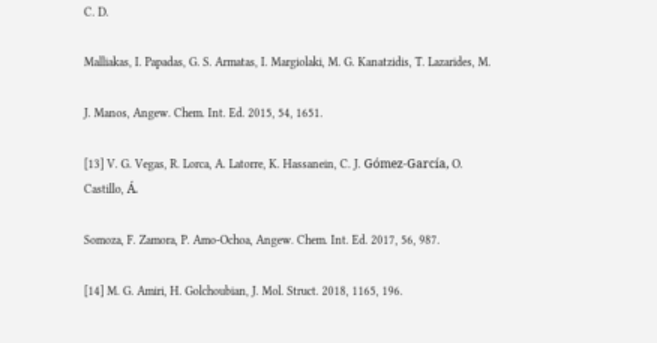C. D.

Malliakas, I. Papadas, G. S. Armatas, I. Margiolaki, M. G. Kanatzidis, T. Lazarides, M.

J. Manos, Angew. Chem. Int. Ed. 2015, 54, 1651.

[13] V. G. Vegas, R. Lorca, A. Latorre, K. Hassanein, C. J. Gómez-García, O. Castillo, Á.

Somoza, F. Zamora, P. Amo-Ochoa, Angew. Chem. Int. Ed. 2017, 56, 987.

[14] M. G. Amiri, H. Golchoubian, J. Mol. Struct. 2018, 1165, 196.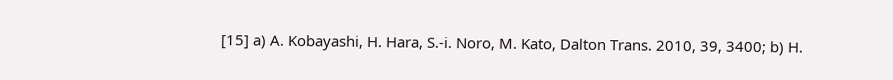[15] a) A. Kobayashi, H. Hara, S.-i. Noro, M. Kato, Dalton Trans. 2010, 39, 3400; b) H.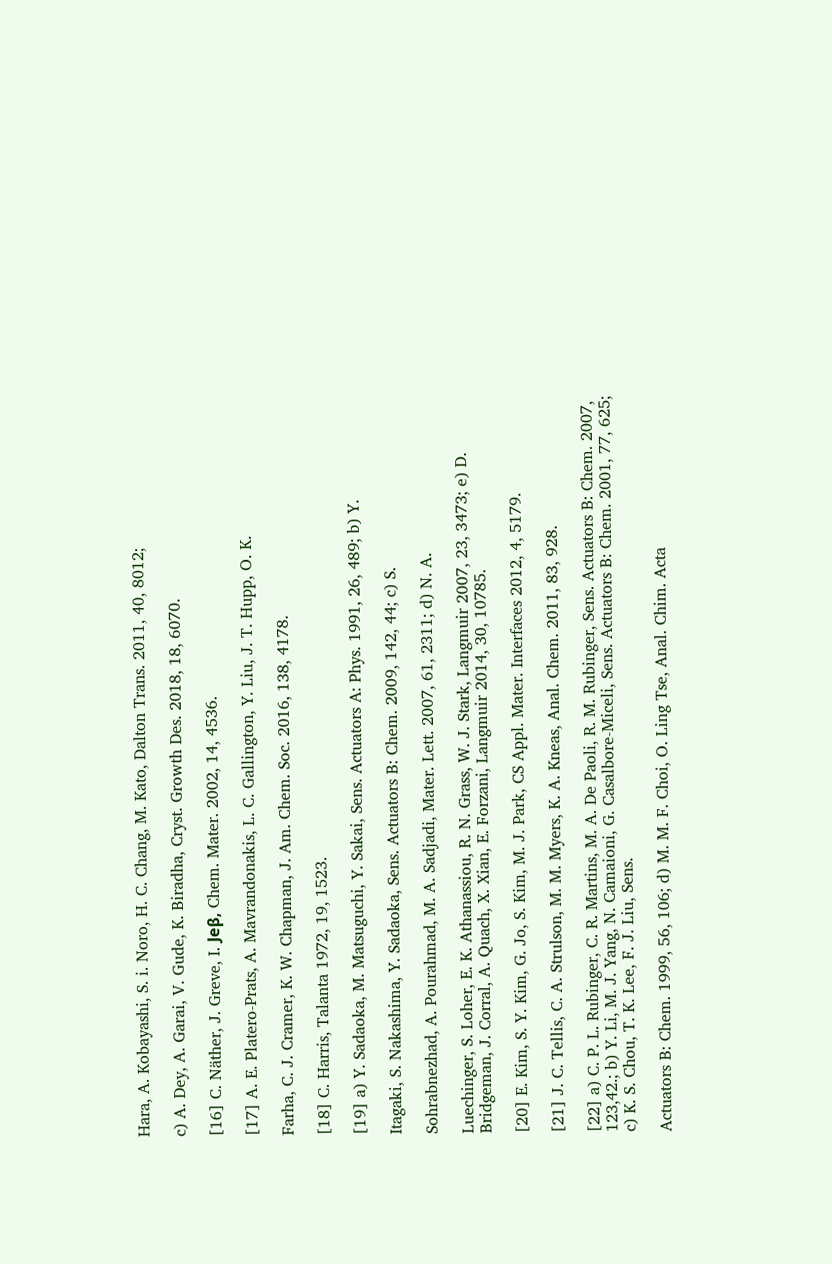Hara, A. Kobayashi, S. i. Noro, H. C. Chang, M. Kato, Dalton Trans. 2011, 40, 8012;

c) A. Dey, A. Garai, V. Gude, K. Biradha, Cryst. Growth Des. 2018, 18, 6070.

[16] C. Näther, J. Greve, I. Jeβ, Chem. Mater. 2002, 14, 4536.

[17] A. E. Platero-Prats, A. Mavrandonakis, L. C. Gallington, Y. Liu, J. T. Hupp, O. K.

Farha, C. J. Cramer, K. W. Chapman, J. Am. Chem. Soc. 2016, 138, 4178.

[18] C. Harris, Talanta 1972, 19, 1523.

[19] a) Y. Sadaoka, M. Matsuguchi, Y. Sakai, Sens. Actuators A: Phys. 1991, 26, 489; b) Y.

Itagaki, S. Nakashima, Y. Sadaoka, Sens. Actuators B: Chem. 2009, 142, 44; c) S.

Sohrabnezhad, A. Pourahmad, M. A. Sadjadi, Mater. Lett. 2007, 61, 2311; d) N. A.

Luechinger, S. Loher, E. K. Athanassiou, R. N. Grass, W. J. Stark, Langmuir 2007, 23, 3473; e) D. Bridgeman, J. Corral, A. Quach, X. Xian, E. Forzani, Langmuir 2014, 30, 10785.

[20] E. Kim, S. Y. Kim, G. Jo, S. Kim, M. J. Park, CS Appl. Mater. Interfaces 2012, 4, 5179.

[21] J. C. Tellis, C. A. Strulson, M. M. Myers, K. A. Kneas, Anal. Chem. 2011, 83, 928.

[22] a) C. P. L. Rubinger, C. R. Martins, M. A. De Paoli, R. M. Rubinger, Sens. Actuators B: Chem. 2007, 123,42.; b) Y. Li, M. J. Yang, N. Camaioni, G. Casalbore-Miceli, Sens. Actuators B: Chem. 2001, 77, 625; c) K. S. Chou, T. K. Lee, F. J. Liu, Sens.

Actuators B: Chem. 1999, 56, 106; d) M. M. F. Choi, O. Ling Tse, Anal. Chim. Acta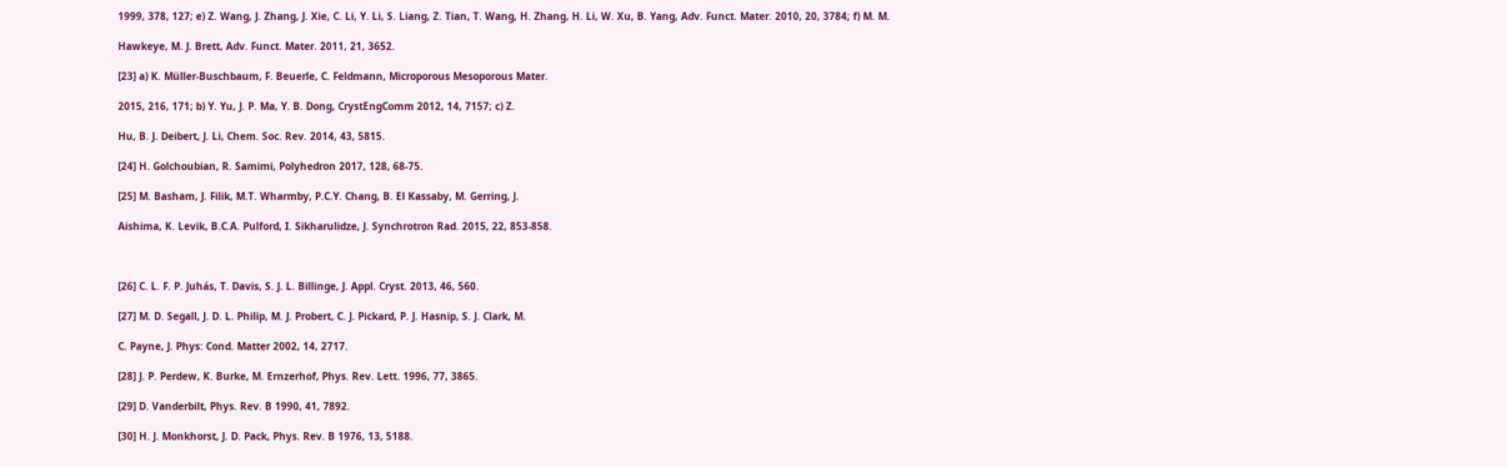1999, 378, 127; e) Z. Wang, J. Zhang, J. Xie, C. Li, Y. Li, S. Liang, Z. Tian, T. Wang, H. Zhang, H. Li, W. Xu, B. Yang, Adv. Funct. Mater. 2010, 20, 3784; f) M. M.

Hawkeye, M. J. Brett, Adv. Funct. Mater. 2011, 21, 3652.

[23] a) K. Müller-Buschbaum, F. Beuerle, C. Feldmann, Microporous Mesoporous Mater.

2015, 216, 171; b) Y. Yu, J. P. Ma, Y. B. Dong, CrystEngComm 2012, 14, 7157; c) Z.

Hu, B. J. Deibert, J. Li, Chem. Soc. Rev. 2014, 43, 5815.

[24] H. Golchoubian, R. Samimi, Polyhedron 2017, 128, 68-75.

[25] M. Basham, J. Filik, M.T. Wharmby, P.C.Y. Chang, B. El Kassaby, M. Gerring, J.

Aishima, K. Levik, B.C.A. Pulford, I. Sikharulidze, J. Synchrotron Rad. 2015, 22, 853-858.



[26] C. L. F. P. Juhás, T. Davis, S. J. L. Billinge, J. Appl. Cryst. 2013, 46, 560.

[27] M. D. Segall, J. D. L. Philip, M. J. Probert, C. J. Pickard, P. J. Hasnip, S. J. Clark, M.

C. Payne, J. Phys: Cond. Matter 2002, 14, 2717.

[28] J. P. Perdew, K. Burke, M. Ernzerhof, Phys. Rev. Lett. 1996, 77, 3865.

[29] D. Vanderbilt, Phys. Rev. B 1990, 41, 7892.

[30] H. J. Monkhorst, J. D. Pack, Phys. Rev. B 1976, 13, 5188.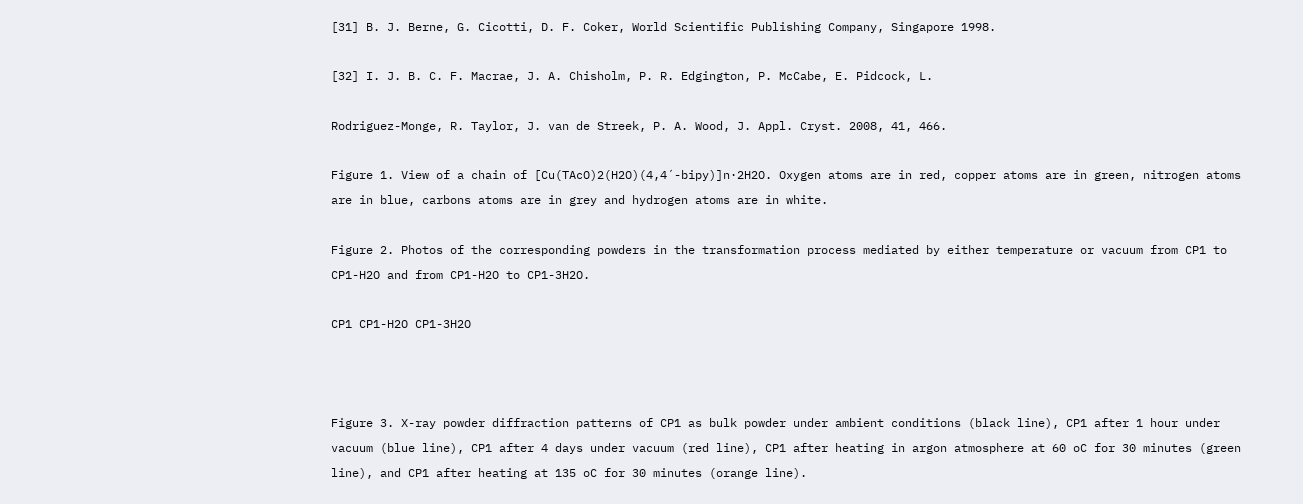[31] B. J. Berne, G. Cicotti, D. F. Coker, World Scientific Publishing Company, Singapore 1998.

[32] I. J. B. C. F. Macrae, J. A. Chisholm, P. R. Edgington, P. McCabe, E. Pidcock, L.

Rodriguez-Monge, R. Taylor, J. van de Streek, P. A. Wood, J. Appl. Cryst. 2008, 41, 466.

Figure 1. View of a chain of [Cu(TAcO)2(H2O)(4,4´-bipy)]n·2H2O. Oxygen atoms are in red, copper atoms are in green, nitrogen atoms are in blue, carbons atoms are in grey and hydrogen atoms are in white.

Figure 2. Photos of the corresponding powders in the transformation process mediated by either temperature or vacuum from CP1 to CP1-H2O and from CP1-H2O to CP1-3H2O.

CP1 CP1-H2O CP1-3H2O



Figure 3. X-ray powder diffraction patterns of CP1 as bulk powder under ambient conditions (black line), CP1 after 1 hour under vacuum (blue line), CP1 after 4 days under vacuum (red line), CP1 after heating in argon atmosphere at 60 oC for 30 minutes (green line), and CP1 after heating at 135 oC for 30 minutes (orange line).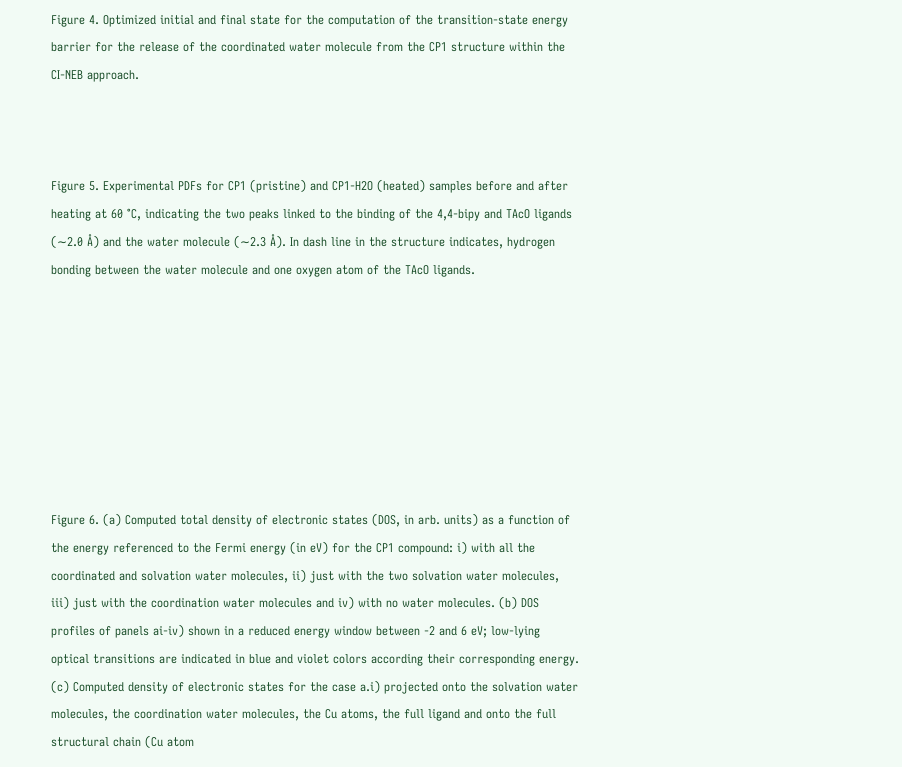Figure 4. Optimized initial and final state for the computation of the transition-state energy barrier for the release of the coordinated water molecule from the CP1 structure within the CI-NEB approach.



Figure 5. Experimental PDFs for CP1 (pristine) and CP1-H2O (heated) samples before and after heating at 60 °C, indicating the two peaks linked to the binding of the 4,4-bipy and TAcO ligands (∼2.0 Å) and the water molecule (∼2.3 Å). In dash line in the structure indicates, hydrogen bonding between the water molecule and one oxygen atom of the TAcO ligands.








Figure 6. (a) Computed total density of electronic states (DOS, in arb. units) as a function of the energy referenced to the Fermi energy (in eV) for the CP1 compound: i) with all the coordinated and solvation water molecules, ii) just with the two solvation water molecules, iii) just with the coordination water molecules and iv) with no water molecules. (b) DOS profiles of panels ai-iv) shown in a reduced energy window between -2 and 6 eV; low-lying optical transitions are indicated in blue and violet colors according their corresponding energy. (c) Computed density of electronic states for the case a.i) projected onto the solvation water molecules, the coordination water molecules, the Cu atoms, the full ligand and onto the full structural chain (Cu atom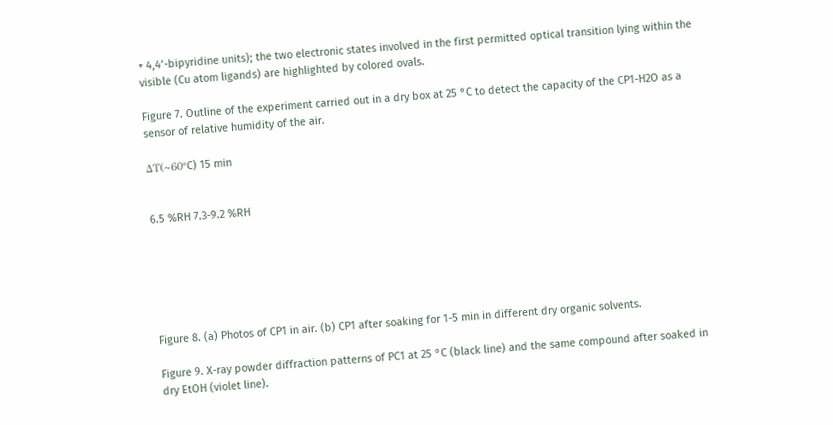+ 4,4’-bipyridine units); the two electronic states involved in the first permitted optical transition lying within the visible (Cu atom ligands) are highlighted by colored ovals.

Figure 7. Outline of the experiment carried out in a dry box at 25 °C to detect the capacity of the CP1-H2O as a sensor of relative humidity of the air.

ΔT(~60°C) 15 min


6.5 %RH 7.3-9.2 %RH






Figure 8. (a) Photos of CP1 in air. (b) CP1 after soaking for 1-5 min in different dry organic solvents.

Figure 9. X-ray powder diffraction patterns of PC1 at 25 °C (black line) and the same compound after soaked in dry EtOH (violet line).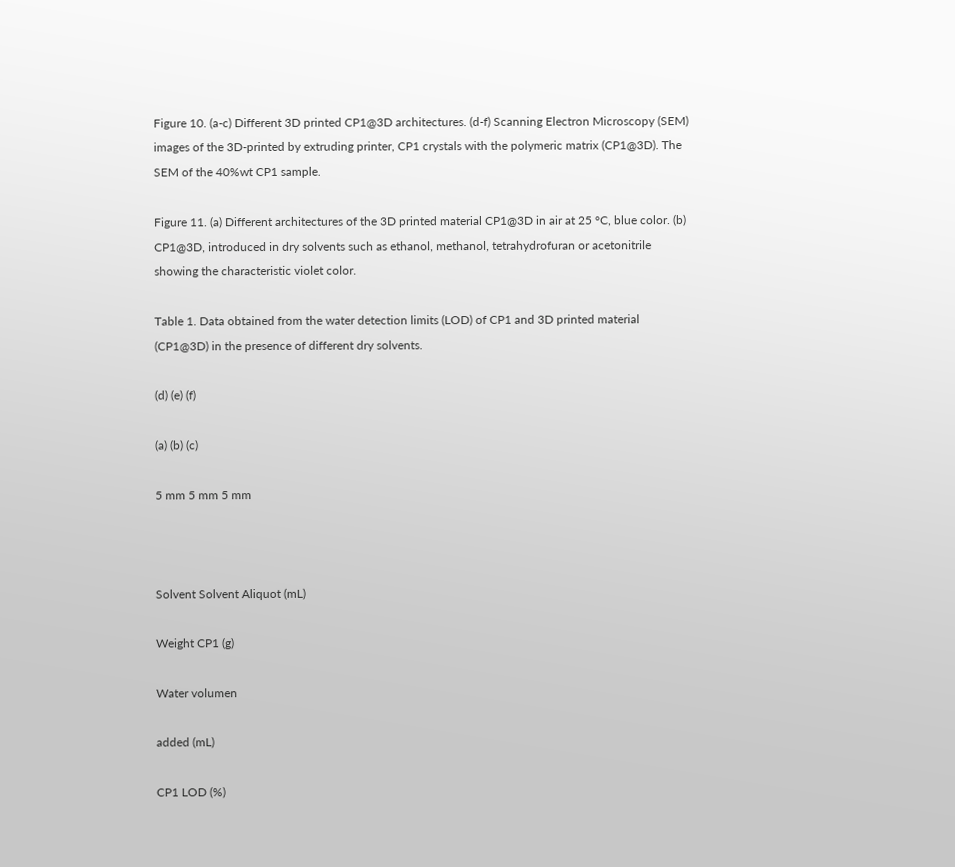Figure 10. (a-c) Different 3D printed CP1@3D architectures. (d-f) Scanning Electron Microscopy (SEM) images of the 3D-printed by extruding printer, CP1 crystals with the polymeric matrix (CP1@3D). The SEM of the 40%wt CP1 sample.

Figure 11. (a) Different architectures of the 3D printed material CP1@3D in air at 25 °C, blue color. (b) CP1@3D, introduced in dry solvents such as ethanol, methanol, tetrahydrofuran or acetonitrile showing the characteristic violet color.

Table 1. Data obtained from the water detection limits (LOD) of CP1 and 3D printed material (CP1@3D) in the presence of different dry solvents.

(d) (e) (f)

(a) (b) (c)

5 mm 5 mm 5 mm



Solvent Solvent Aliquot (mL)

Weight CP1 (g)

Water volumen

added (mL)

CP1 LOD (%)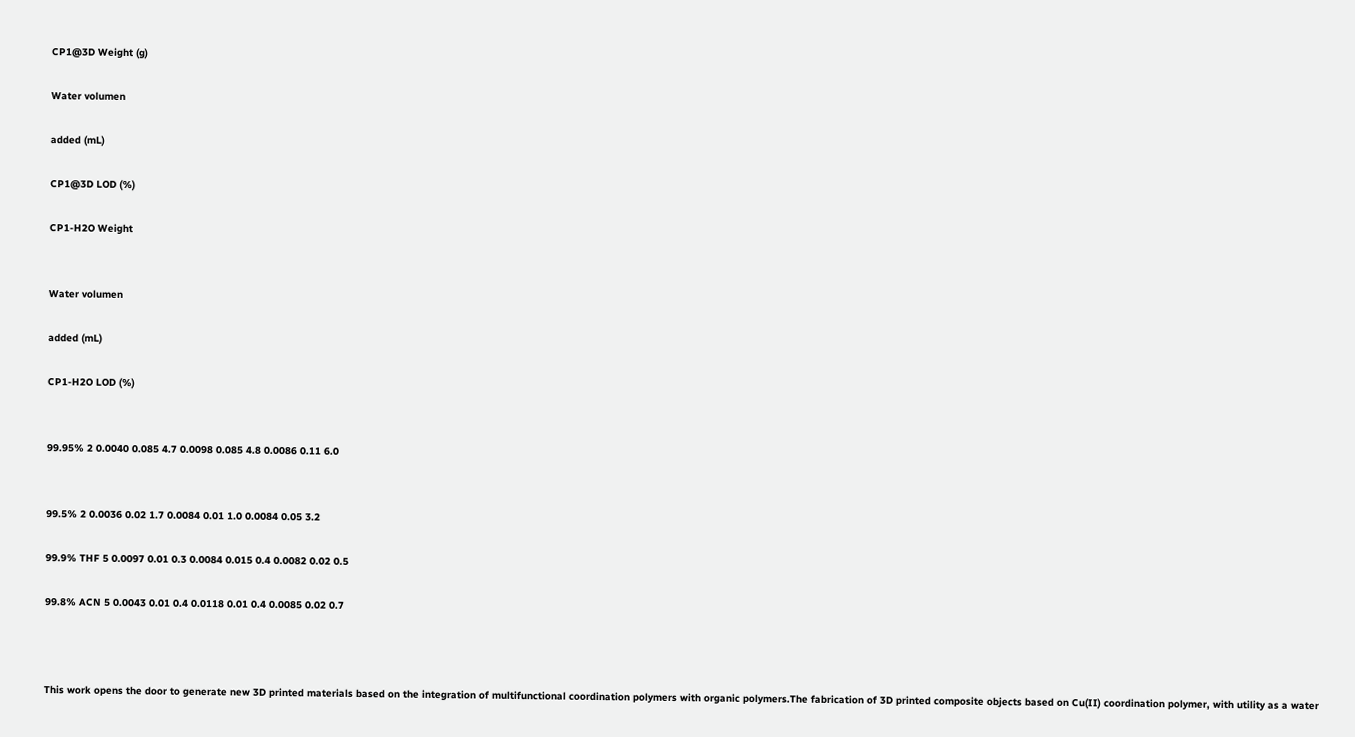CP1@3D Weight (g)

Water volumen

added (mL)

CP1@3D LOD (%)

CP1-H2O Weight


Water volumen

added (mL)

CP1-H2O LOD (%)


99.95% 2 0.0040 0.085 4.7 0.0098 0.085 4.8 0.0086 0.11 6.0


99.5% 2 0.0036 0.02 1.7 0.0084 0.01 1.0 0.0084 0.05 3.2

99.9% THF 5 0.0097 0.01 0.3 0.0084 0.015 0.4 0.0082 0.02 0.5

99.8% ACN 5 0.0043 0.01 0.4 0.0118 0.01 0.4 0.0085 0.02 0.7



This work opens the door to generate new 3D printed materials based on the integration of multifunctional coordination polymers with organic polymers.The fabrication of 3D printed composite objects based on Cu(II) coordination polymer, with utility as a water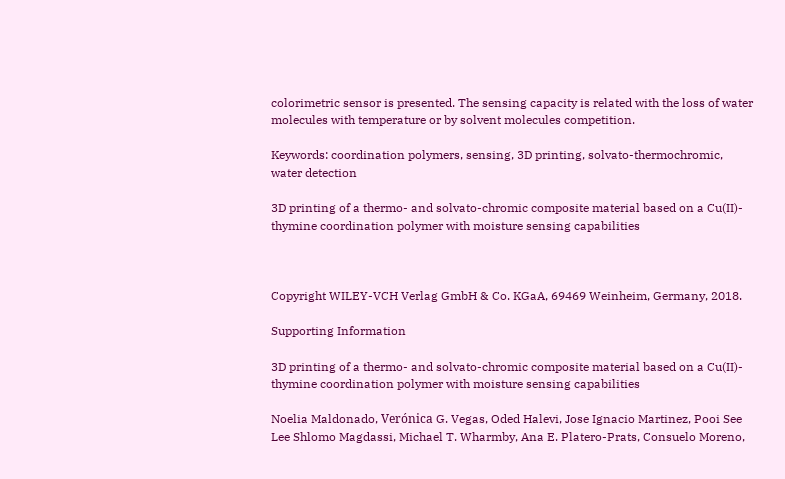colorimetric sensor is presented. The sensing capacity is related with the loss of water molecules with temperature or by solvent molecules competition.

Keywords: coordination polymers, sensing, 3D printing, solvato-thermochromic, water detection

3D printing of a thermo- and solvato-chromic composite material based on a Cu(II)- thymine coordination polymer with moisture sensing capabilities



Copyright WILEY-VCH Verlag GmbH & Co. KGaA, 69469 Weinheim, Germany, 2018.

Supporting Information

3D printing of a thermo- and solvato-chromic composite material based on a Cu(II)- thymine coordination polymer with moisture sensing capabilities

Noelia Maldonado, Verónica G. Vegas, Oded Halevi, Jose Ignacio Martinez, Pooi See Lee Shlomo Magdassi, Michael T. Wharmby, Ana E. Platero-Prats, Consuelo Moreno,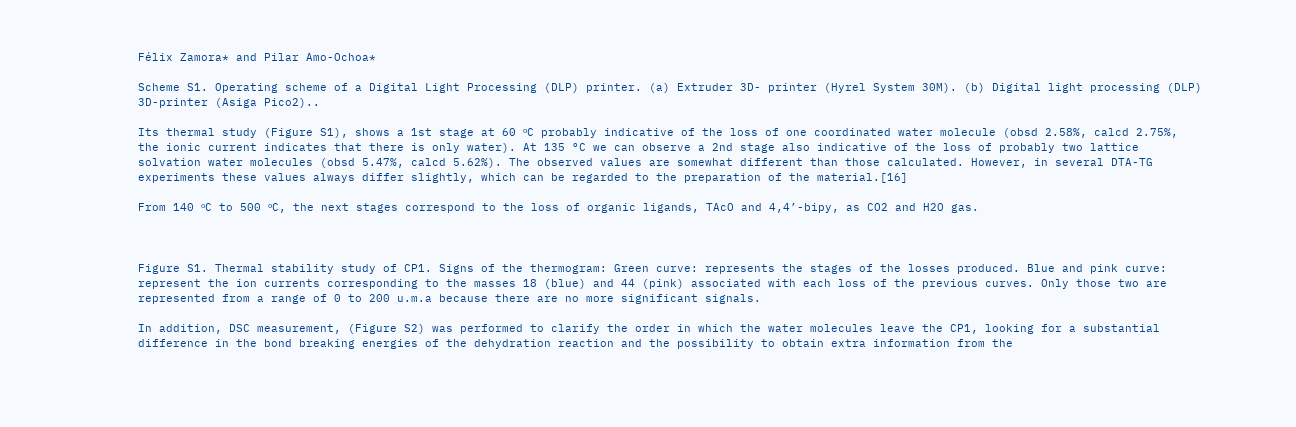Félix Zamora* and Pilar Amo-Ochoa*

Scheme S1. Operating scheme of a Digital Light Processing (DLP) printer. (a) Extruder 3D- printer (Hyrel System 30M). (b) Digital light processing (DLP) 3D-printer (Asiga Pico2)..

Its thermal study (Figure S1), shows a 1st stage at 60 ᵒC probably indicative of the loss of one coordinated water molecule (obsd 2.58%, calcd 2.75%, the ionic current indicates that there is only water). At 135 °C we can observe a 2nd stage also indicative of the loss of probably two lattice solvation water molecules (obsd 5.47%, calcd 5.62%). The observed values are somewhat different than those calculated. However, in several DTA-TG experiments these values always differ slightly, which can be regarded to the preparation of the material.[16]

From 140 ᵒC to 500 ᵒC, the next stages correspond to the loss of organic ligands, TAcO and 4,4’-bipy, as CO2 and H2O gas.



Figure S1. Thermal stability study of CP1. Signs of the thermogram: Green curve: represents the stages of the losses produced. Blue and pink curve: represent the ion currents corresponding to the masses 18 (blue) and 44 (pink) associated with each loss of the previous curves. Only those two are represented from a range of 0 to 200 u.m.a because there are no more significant signals.

In addition, DSC measurement, (Figure S2) was performed to clarify the order in which the water molecules leave the CP1, looking for a substantial difference in the bond breaking energies of the dehydration reaction and the possibility to obtain extra information from the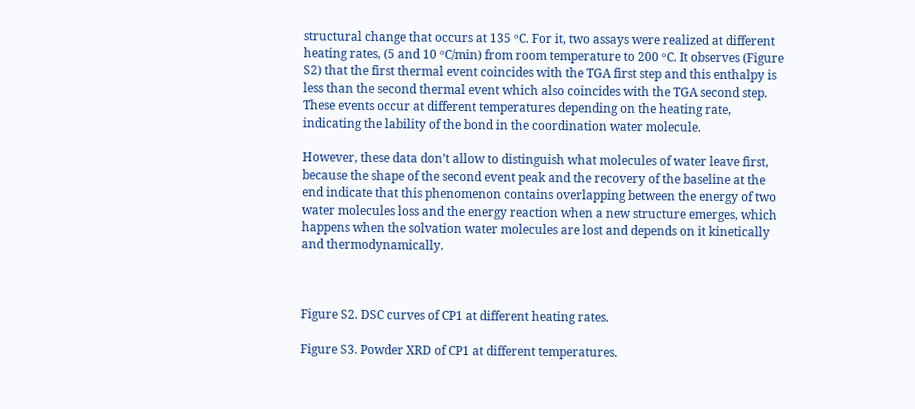structural change that occurs at 135 ᵒC. For it, two assays were realized at different heating rates, (5 and 10 ᵒC/min) from room temperature to 200 ᵒC. It observes (Figure S2) that the first thermal event coincides with the TGA first step and this enthalpy is less than the second thermal event which also coincides with the TGA second step. These events occur at different temperatures depending on the heating rate, indicating the lability of the bond in the coordination water molecule.

However, these data don’t allow to distinguish what molecules of water leave first, because the shape of the second event peak and the recovery of the baseline at the end indicate that this phenomenon contains overlapping between the energy of two water molecules loss and the energy reaction when a new structure emerges, which happens when the solvation water molecules are lost and depends on it kinetically and thermodynamically.



Figure S2. DSC curves of CP1 at different heating rates.

Figure S3. Powder XRD of CP1 at different temperatures.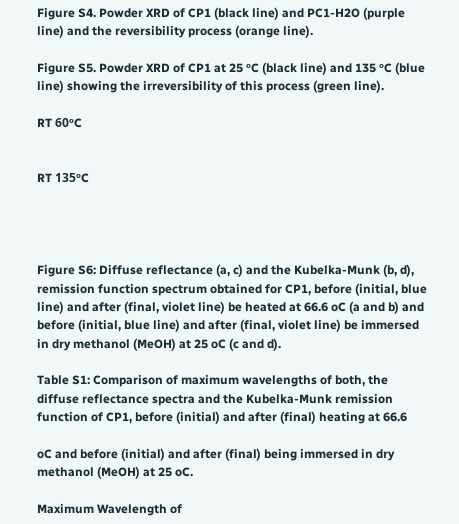Figure S4. Powder XRD of CP1 (black line) and PC1-H2O (purple line) and the reversibility process (orange line).

Figure S5. Powder XRD of CP1 at 25 ᵒC (black line) and 135 ᵒC (blue line) showing the irreversibility of this process (green line).

RT 60ᵒC


RT 135ᵒC




Figure S6: Diffuse reflectance (a, c) and the Kubelka-Munk (b, d), remission function spectrum obtained for CP1, before (initial, blue line) and after (final, violet line) be heated at 66.6 oC (a and b) and before (initial, blue line) and after (final, violet line) be immersed in dry methanol (MeOH) at 25 oC (c and d).

Table S1: Comparison of maximum wavelengths of both, the diffuse reflectance spectra and the Kubelka-Munk remission function of CP1, before (initial) and after (final) heating at 66.6

oC and before (initial) and after (final) being immersed in dry methanol (MeOH) at 25 oC.

Maximum Wavelength of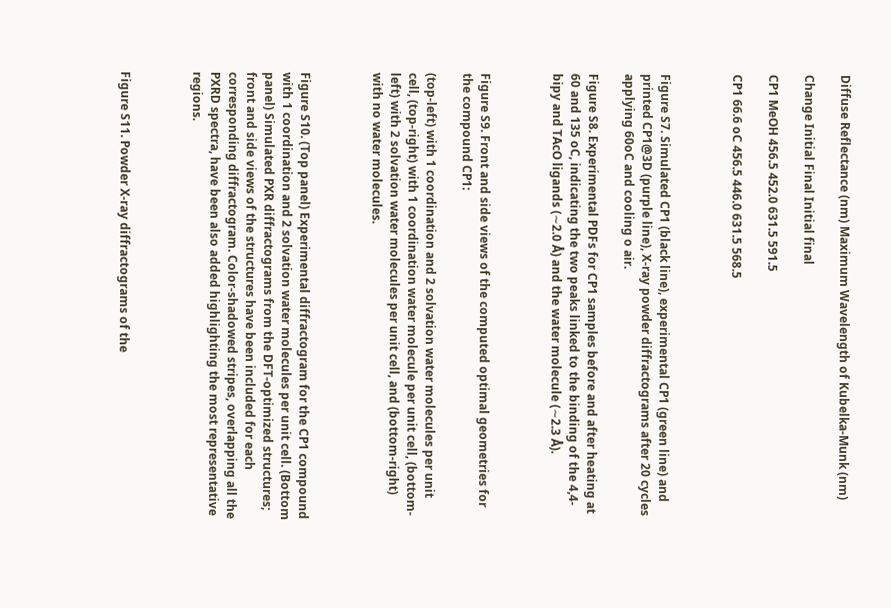Diffuse Reflectance (nm) Maximum Wavelength of Kubelka-Munk (nm)

Change Initial Final Initial final

CP1 MeOH 456.5 452.0 631.5 591.5

CP1 66.6 oC 456.5 446.0 631.5 568.5



Figure S7. Simulated CP1 (black line), experimental CP1 (green line) and printed CP1@3D (purple line), X-ray powder diffractograms after 20 cycles applying 60oC and cooling o air.

Figure S8. Experimental PDFs for CP1 samples before and after heating at 60 and 135 oC, indicating the two peaks linked to the binding of the 4,4-bipy and TAcO ligands (∼2.0 Å) and the water molecule (∼2.3 Å).



Figure S9. Front and side views of the computed optimal geometries for the compound CP1:

(top-left) with 1 coordination and 2 solvation water molecules per unit cell, (top-right) with 1 coordination water molecule per unit cell, (bottom-left) with 2 solvation water molecules per unit cell, and (bottom-right) with no water molecules.



Figure S10. (Top panel) Experimental diffractogram for the CP1 compound with 1 coordination and 2 solvation water molecules per unit cell. (Bottom panel) Simulated PXR diffractograms from the DFT-optimized structures; front and side views of the structures have been included for each corresponding diffractogram. Color-shadowed stripes, overlapping all the PXRD spectra, have been also added highlighting the most representative regions.



Figure S11. Powder X-ray diffractograms of the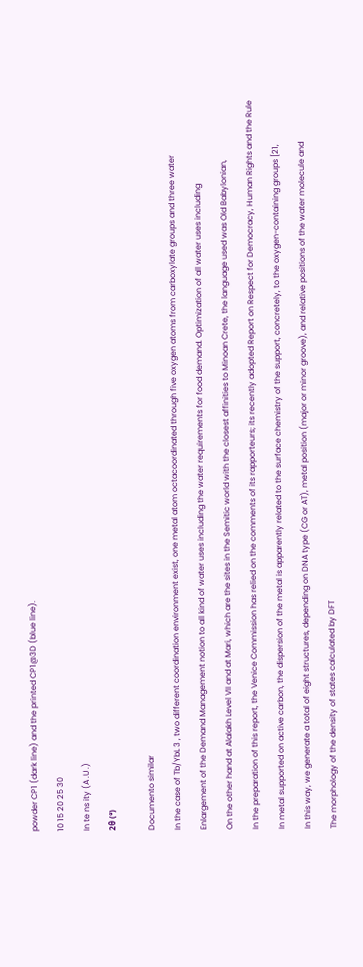powder CP1 (dark line) and the printed CP1@3D (blue line).

10 15 20 25 30

In te ns ity (A .U .)

2θ (°)


Documento similar

In the case of Tb/YbL 3 , two different coordination environment exist, one metal atom octacoordinated through five oxygen atoms from carboxylate groups and three water

Enlargement of the Demand Management notion to all kind of water uses including the water requirements for food demand. Optimization of all water uses including

On the other hand at Alalakh Level VII and at Mari, which are the sites in the Semitic world with the closest affinities to Minoan Crete, the language used was Old Babylonian,

In the preparation of this report, the Venice Commission has relied on the comments of its rapporteurs; its recently adopted Report on Respect for Democracy, Human Rights and the Rule

In metal supported on active carbon, the dispersion of the metal is apparently related to the surface chemistry of the support, concretely, to the oxygen-containing groups [21,

In this way, we generate a total of eight structures, depending on DNA type (CG or AT), metal position (major or minor groove), and relative positions of the water molecule and

The morphology of the density of states calculated by DFT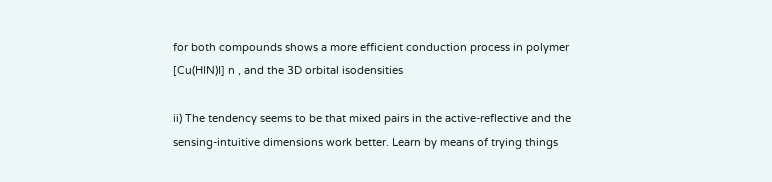for both compounds shows a more efficient conduction process in polymer [Cu(HIN)I] n , and the 3D orbital isodensities

ii) The tendency seems to be that mixed pairs in the active-reflective and the sensing-intuitive dimensions work better. Learn by means of trying things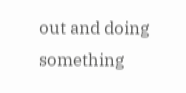out and doing something